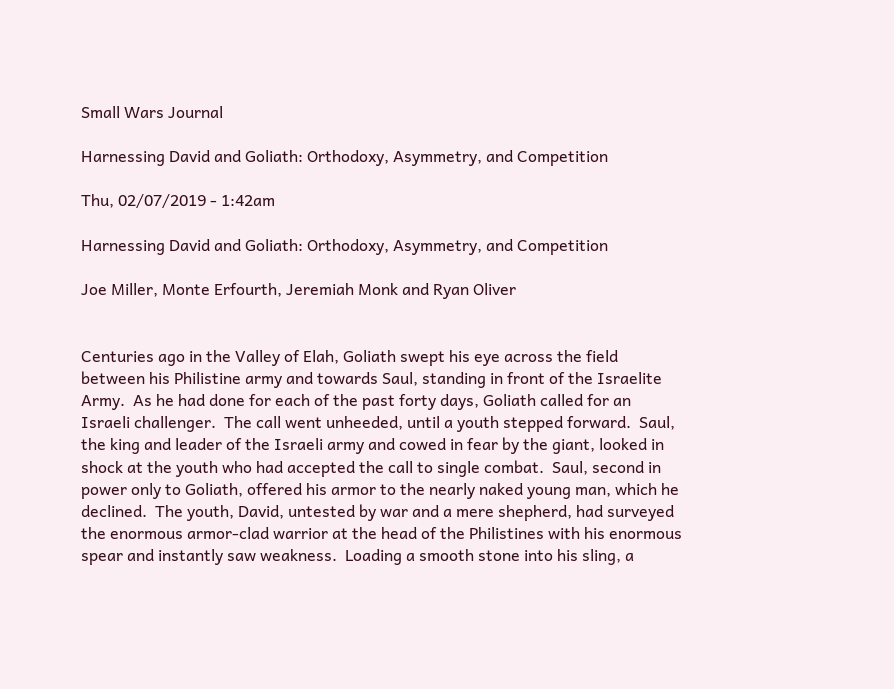Small Wars Journal

Harnessing David and Goliath: Orthodoxy, Asymmetry, and Competition

Thu, 02/07/2019 - 1:42am

Harnessing David and Goliath: Orthodoxy, Asymmetry, and Competition

Joe Miller, Monte Erfourth, Jeremiah Monk and Ryan Oliver


Centuries ago in the Valley of Elah, Goliath swept his eye across the field between his Philistine army and towards Saul, standing in front of the Israelite Army.  As he had done for each of the past forty days, Goliath called for an Israeli challenger.  The call went unheeded, until a youth stepped forward.  Saul, the king and leader of the Israeli army and cowed in fear by the giant, looked in shock at the youth who had accepted the call to single combat.  Saul, second in power only to Goliath, offered his armor to the nearly naked young man, which he declined.  The youth, David, untested by war and a mere shepherd, had surveyed the enormous armor-clad warrior at the head of the Philistines with his enormous spear and instantly saw weakness.  Loading a smooth stone into his sling, a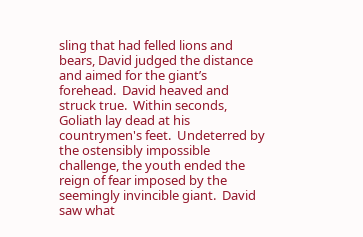sling that had felled lions and bears, David judged the distance and aimed for the giant’s forehead.  David heaved and struck true.  Within seconds, Goliath lay dead at his countrymen's feet.  Undeterred by the ostensibly impossible challenge, the youth ended the reign of fear imposed by the seemingly invincible giant.  David saw what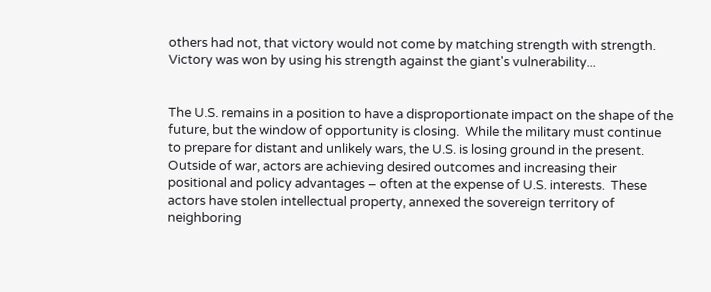others had not, that victory would not come by matching strength with strength.  Victory was won by using his strength against the giant's vulnerability...


The U.S. remains in a position to have a disproportionate impact on the shape of the future, but the window of opportunity is closing.  While the military must continue to prepare for distant and unlikely wars, the U.S. is losing ground in the present.  Outside of war, actors are achieving desired outcomes and increasing their positional and policy advantages – often at the expense of U.S. interests.  These actors have stolen intellectual property, annexed the sovereign territory of neighboring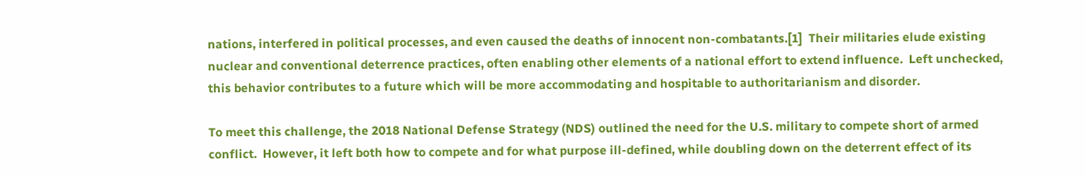nations, interfered in political processes, and even caused the deaths of innocent non-combatants.[1]  Their militaries elude existing nuclear and conventional deterrence practices, often enabling other elements of a national effort to extend influence.  Left unchecked, this behavior contributes to a future which will be more accommodating and hospitable to authoritarianism and disorder.

To meet this challenge, the 2018 National Defense Strategy (NDS) outlined the need for the U.S. military to compete short of armed conflict.  However, it left both how to compete and for what purpose ill-defined, while doubling down on the deterrent effect of its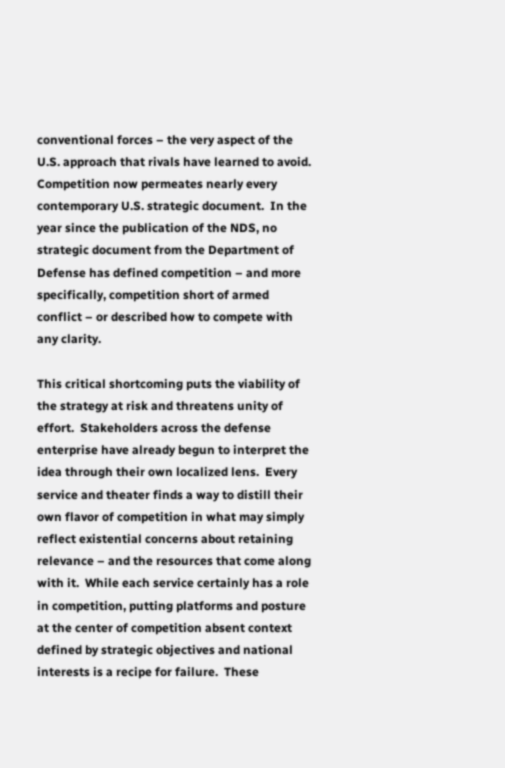conventional forces – the very aspect of the U.S. approach that rivals have learned to avoid.  Competition now permeates nearly every contemporary U.S. strategic document.  In the year since the publication of the NDS, no strategic document from the Department of Defense has defined competition – and more specifically, competition short of armed conflict – or described how to compete with any clarity.

This critical shortcoming puts the viability of the strategy at risk and threatens unity of effort.  Stakeholders across the defense enterprise have already begun to interpret the idea through their own localized lens.  Every service and theater finds a way to distill their own flavor of competition in what may simply reflect existential concerns about retaining relevance – and the resources that come along with it.  While each service certainly has a role in competition, putting platforms and posture at the center of competition absent context defined by strategic objectives and national interests is a recipe for failure.  These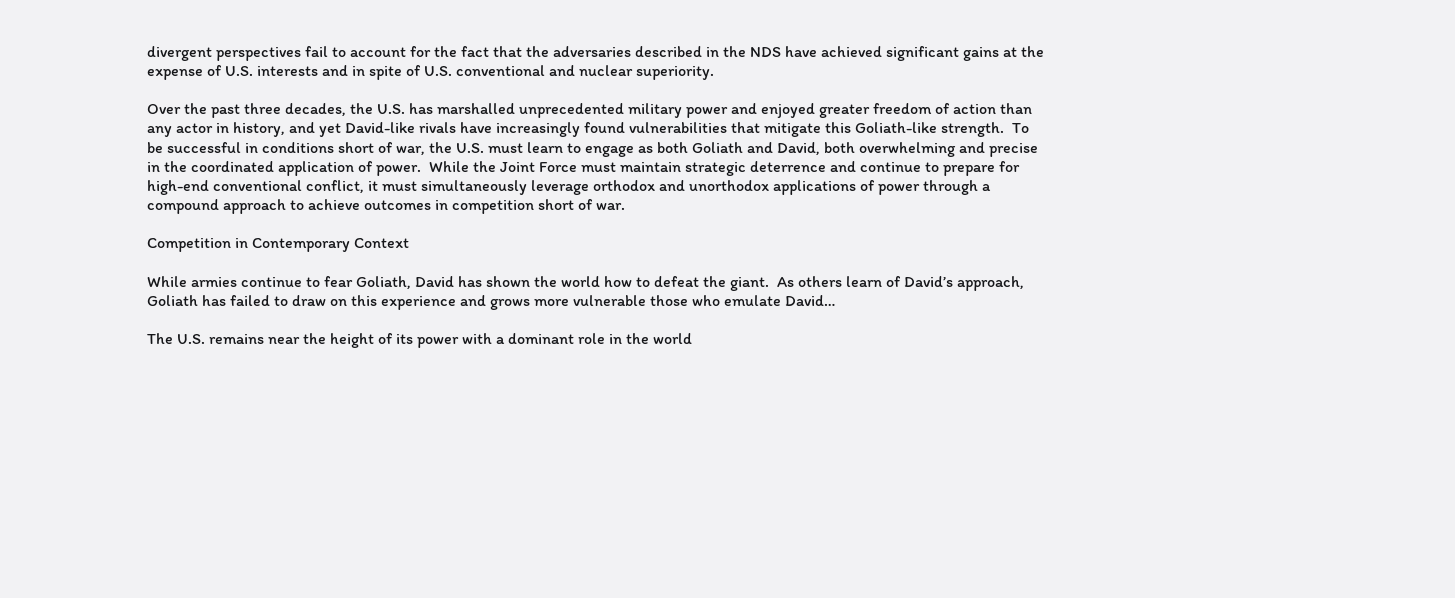divergent perspectives fail to account for the fact that the adversaries described in the NDS have achieved significant gains at the expense of U.S. interests and in spite of U.S. conventional and nuclear superiority.

Over the past three decades, the U.S. has marshalled unprecedented military power and enjoyed greater freedom of action than any actor in history, and yet David-like rivals have increasingly found vulnerabilities that mitigate this Goliath-like strength.  To be successful in conditions short of war, the U.S. must learn to engage as both Goliath and David, both overwhelming and precise in the coordinated application of power.  While the Joint Force must maintain strategic deterrence and continue to prepare for high-end conventional conflict, it must simultaneously leverage orthodox and unorthodox applications of power through a compound approach to achieve outcomes in competition short of war.

Competition in Contemporary Context

While armies continue to fear Goliath, David has shown the world how to defeat the giant.  As others learn of David’s approach, Goliath has failed to draw on this experience and grows more vulnerable those who emulate David…

The U.S. remains near the height of its power with a dominant role in the world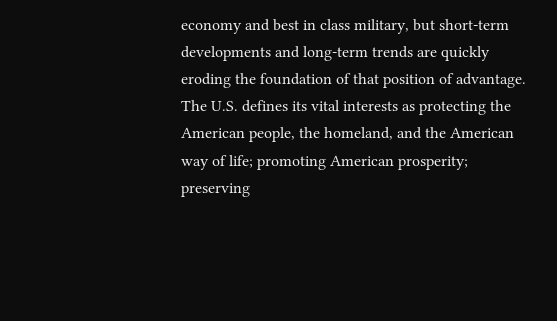economy and best in class military, but short-term developments and long-term trends are quickly eroding the foundation of that position of advantage.  The U.S. defines its vital interests as protecting the American people, the homeland, and the American way of life; promoting American prosperity; preserving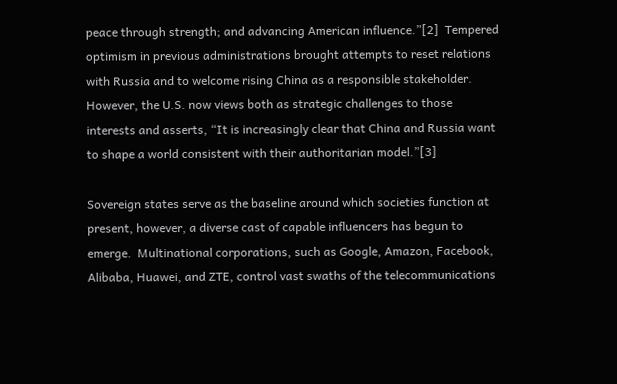peace through strength; and advancing American influence.”[2]  Tempered optimism in previous administrations brought attempts to reset relations with Russia and to welcome rising China as a responsible stakeholder.  However, the U.S. now views both as strategic challenges to those interests and asserts, “It is increasingly clear that China and Russia want to shape a world consistent with their authoritarian model.”[3]

Sovereign states serve as the baseline around which societies function at present, however, a diverse cast of capable influencers has begun to emerge.  Multinational corporations, such as Google, Amazon, Facebook, Alibaba, Huawei, and ZTE, control vast swaths of the telecommunications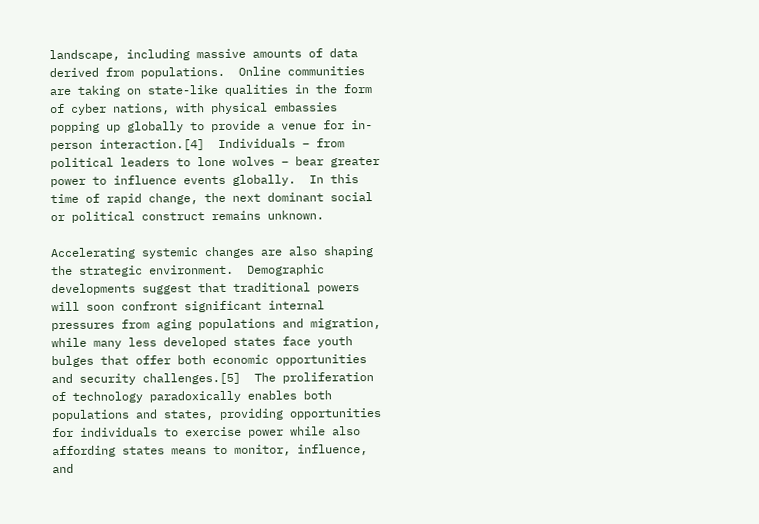landscape, including massive amounts of data derived from populations.  Online communities are taking on state-like qualities in the form of cyber nations, with physical embassies popping up globally to provide a venue for in-person interaction.[4]  Individuals – from political leaders to lone wolves – bear greater power to influence events globally.  In this time of rapid change, the next dominant social or political construct remains unknown.

Accelerating systemic changes are also shaping the strategic environment.  Demographic developments suggest that traditional powers will soon confront significant internal pressures from aging populations and migration, while many less developed states face youth bulges that offer both economic opportunities and security challenges.[5]  The proliferation of technology paradoxically enables both populations and states, providing opportunities for individuals to exercise power while also affording states means to monitor, influence, and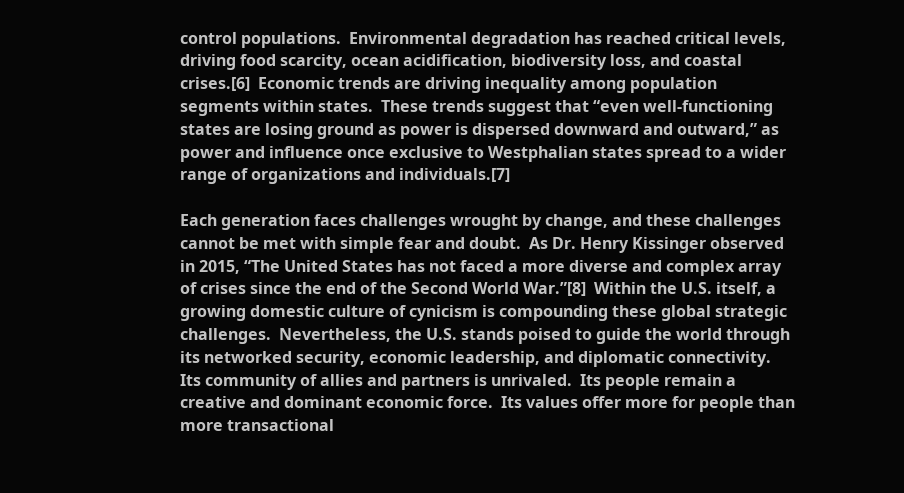control populations.  Environmental degradation has reached critical levels, driving food scarcity, ocean acidification, biodiversity loss, and coastal crises.[6]  Economic trends are driving inequality among population segments within states.  These trends suggest that “even well-functioning states are losing ground as power is dispersed downward and outward,” as power and influence once exclusive to Westphalian states spread to a wider range of organizations and individuals.[7]

Each generation faces challenges wrought by change, and these challenges cannot be met with simple fear and doubt.  As Dr. Henry Kissinger observed in 2015, “The United States has not faced a more diverse and complex array of crises since the end of the Second World War.”[8]  Within the U.S. itself, a growing domestic culture of cynicism is compounding these global strategic challenges.  Nevertheless, the U.S. stands poised to guide the world through its networked security, economic leadership, and diplomatic connectivity.  Its community of allies and partners is unrivaled.  Its people remain a creative and dominant economic force.  Its values offer more for people than more transactional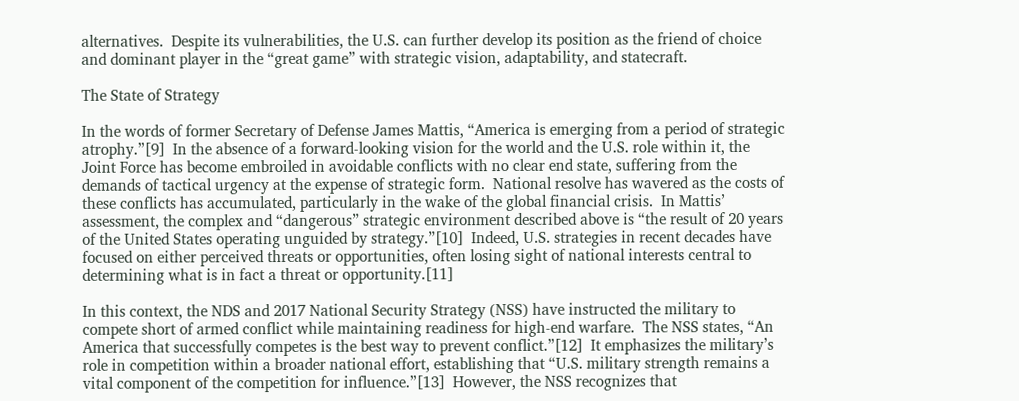alternatives.  Despite its vulnerabilities, the U.S. can further develop its position as the friend of choice and dominant player in the “great game” with strategic vision, adaptability, and statecraft.

The State of Strategy

In the words of former Secretary of Defense James Mattis, “America is emerging from a period of strategic atrophy.”[9]  In the absence of a forward-looking vision for the world and the U.S. role within it, the Joint Force has become embroiled in avoidable conflicts with no clear end state, suffering from the demands of tactical urgency at the expense of strategic form.  National resolve has wavered as the costs of these conflicts has accumulated, particularly in the wake of the global financial crisis.  In Mattis’ assessment, the complex and “dangerous” strategic environment described above is “the result of 20 years of the United States operating unguided by strategy.”[10]  Indeed, U.S. strategies in recent decades have focused on either perceived threats or opportunities, often losing sight of national interests central to determining what is in fact a threat or opportunity.[11]

In this context, the NDS and 2017 National Security Strategy (NSS) have instructed the military to compete short of armed conflict while maintaining readiness for high-end warfare.  The NSS states, “An America that successfully competes is the best way to prevent conflict.”[12]  It emphasizes the military’s role in competition within a broader national effort, establishing that “U.S. military strength remains a vital component of the competition for influence.”[13]  However, the NSS recognizes that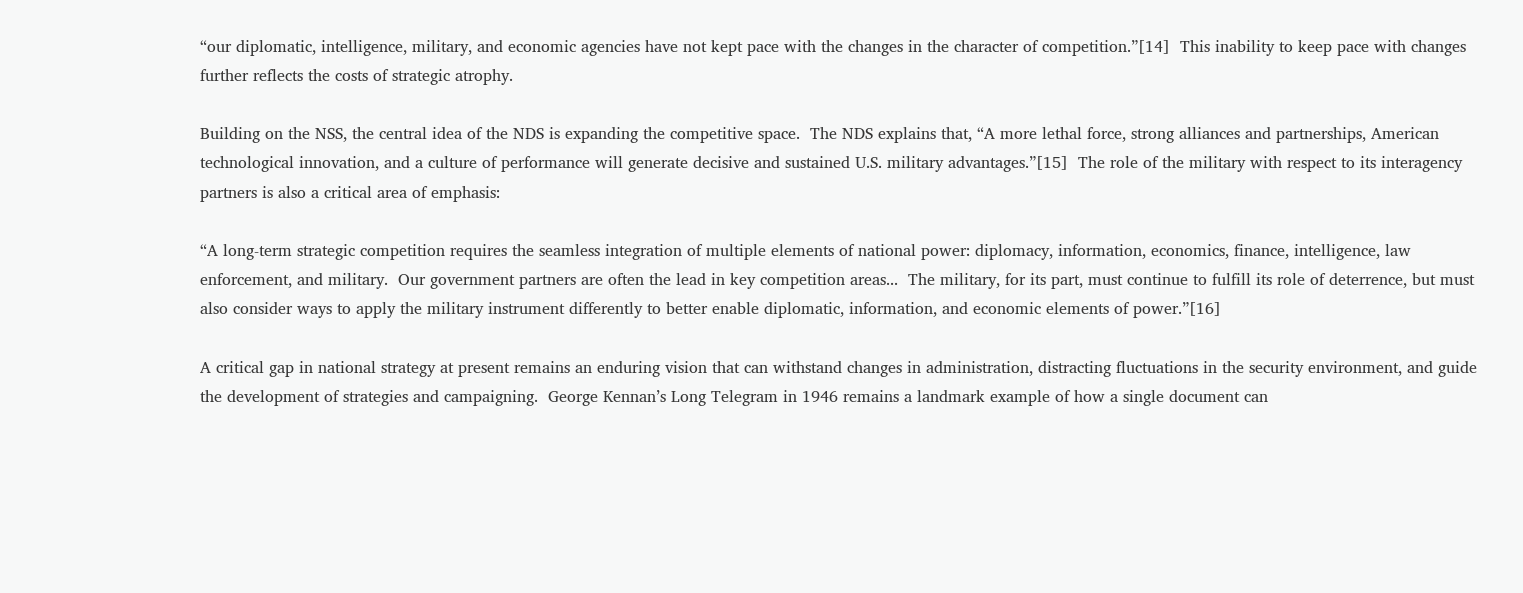“our diplomatic, intelligence, military, and economic agencies have not kept pace with the changes in the character of competition.”[14]  This inability to keep pace with changes further reflects the costs of strategic atrophy.

Building on the NSS, the central idea of the NDS is expanding the competitive space.  The NDS explains that, “A more lethal force, strong alliances and partnerships, American technological innovation, and a culture of performance will generate decisive and sustained U.S. military advantages.”[15]  The role of the military with respect to its interagency partners is also a critical area of emphasis:

“A long-term strategic competition requires the seamless integration of multiple elements of national power: diplomacy, information, economics, finance, intelligence, law enforcement, and military.  Our government partners are often the lead in key competition areas...  The military, for its part, must continue to fulfill its role of deterrence, but must also consider ways to apply the military instrument differently to better enable diplomatic, information, and economic elements of power.”[16]

A critical gap in national strategy at present remains an enduring vision that can withstand changes in administration, distracting fluctuations in the security environment, and guide the development of strategies and campaigning.  George Kennan’s Long Telegram in 1946 remains a landmark example of how a single document can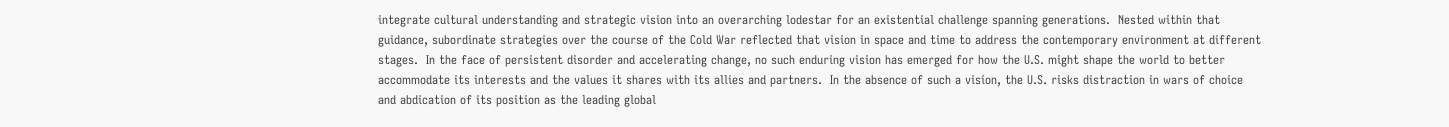integrate cultural understanding and strategic vision into an overarching lodestar for an existential challenge spanning generations.  Nested within that guidance, subordinate strategies over the course of the Cold War reflected that vision in space and time to address the contemporary environment at different stages.  In the face of persistent disorder and accelerating change, no such enduring vision has emerged for how the U.S. might shape the world to better accommodate its interests and the values it shares with its allies and partners.  In the absence of such a vision, the U.S. risks distraction in wars of choice and abdication of its position as the leading global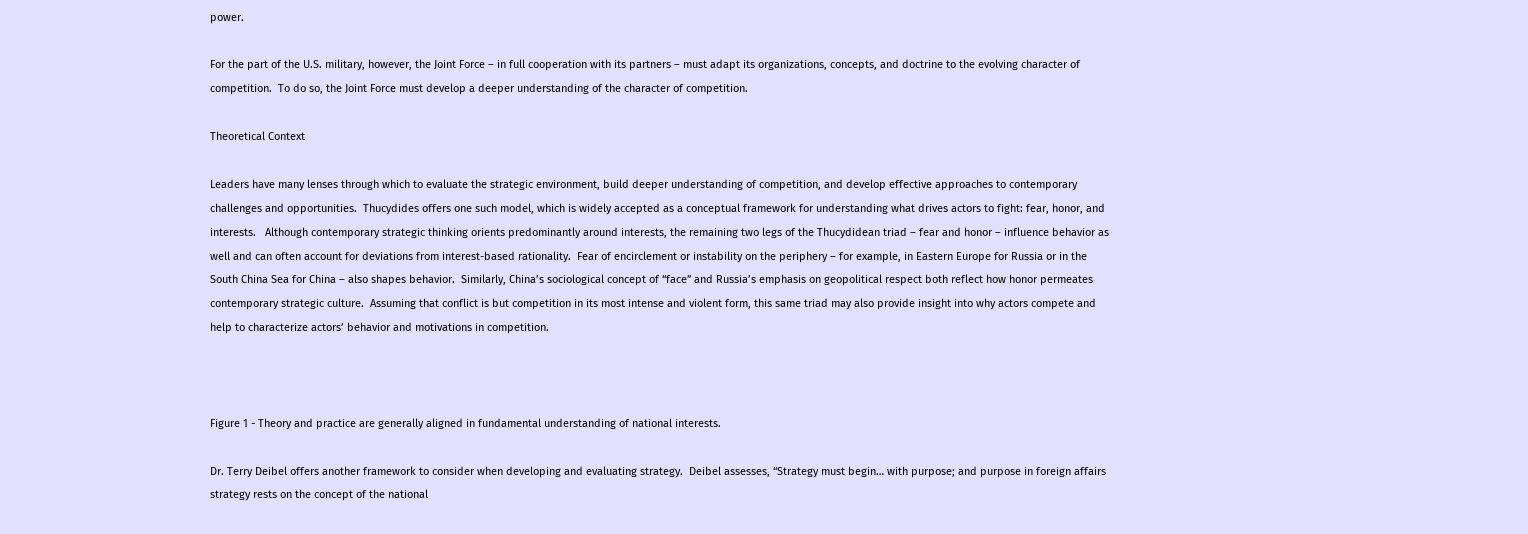power.

For the part of the U.S. military, however, the Joint Force – in full cooperation with its partners – must adapt its organizations, concepts, and doctrine to the evolving character of competition.  To do so, the Joint Force must develop a deeper understanding of the character of competition.

Theoretical Context

Leaders have many lenses through which to evaluate the strategic environment, build deeper understanding of competition, and develop effective approaches to contemporary challenges and opportunities.  Thucydides offers one such model, which is widely accepted as a conceptual framework for understanding what drives actors to fight: fear, honor, and interests.   Although contemporary strategic thinking orients predominantly around interests, the remaining two legs of the Thucydidean triad – fear and honor – influence behavior as well and can often account for deviations from interest-based rationality.  Fear of encirclement or instability on the periphery – for example, in Eastern Europe for Russia or in the South China Sea for China – also shapes behavior.  Similarly, China’s sociological concept of “face” and Russia’s emphasis on geopolitical respect both reflect how honor permeates contemporary strategic culture.  Assuming that conflict is but competition in its most intense and violent form, this same triad may also provide insight into why actors compete and help to characterize actors’ behavior and motivations in competition.



Figure 1 - Theory and practice are generally aligned in fundamental understanding of national interests.

Dr. Terry Deibel offers another framework to consider when developing and evaluating strategy.  Deibel assesses, “Strategy must begin… with purpose; and purpose in foreign affairs strategy rests on the concept of the national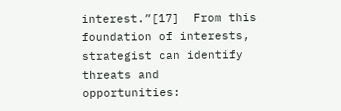interest.”[17]  From this foundation of interests, strategist can identify threats and opportunities: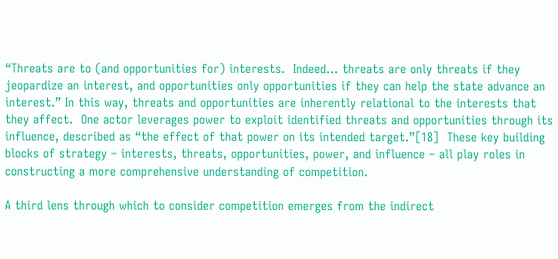“Threats are to (and opportunities for) interests.  Indeed… threats are only threats if they jeopardize an interest, and opportunities only opportunities if they can help the state advance an interest.” In this way, threats and opportunities are inherently relational to the interests that they affect.  One actor leverages power to exploit identified threats and opportunities through its influence, described as “the effect of that power on its intended target.”[18]  These key building blocks of strategy – interests, threats, opportunities, power, and influence – all play roles in constructing a more comprehensive understanding of competition.

A third lens through which to consider competition emerges from the indirect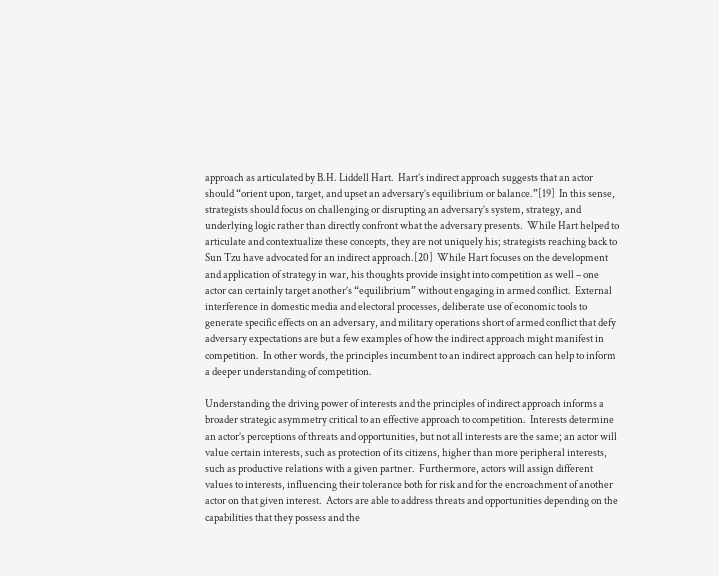approach as articulated by B.H. Liddell Hart.  Hart’s indirect approach suggests that an actor should “orient upon, target, and upset an adversary’s equilibrium or balance.”[19]  In this sense, strategists should focus on challenging or disrupting an adversary’s system, strategy, and underlying logic rather than directly confront what the adversary presents.  While Hart helped to articulate and contextualize these concepts, they are not uniquely his; strategists reaching back to Sun Tzu have advocated for an indirect approach.[20]  While Hart focuses on the development and application of strategy in war, his thoughts provide insight into competition as well – one actor can certainly target another’s “equilibrium” without engaging in armed conflict.  External interference in domestic media and electoral processes, deliberate use of economic tools to generate specific effects on an adversary, and military operations short of armed conflict that defy adversary expectations are but a few examples of how the indirect approach might manifest in competition.  In other words, the principles incumbent to an indirect approach can help to inform a deeper understanding of competition.

Understanding the driving power of interests and the principles of indirect approach informs a broader strategic asymmetry critical to an effective approach to competition.  Interests determine an actor’s perceptions of threats and opportunities, but not all interests are the same; an actor will value certain interests, such as protection of its citizens, higher than more peripheral interests, such as productive relations with a given partner.  Furthermore, actors will assign different values to interests, influencing their tolerance both for risk and for the encroachment of another actor on that given interest.  Actors are able to address threats and opportunities depending on the capabilities that they possess and the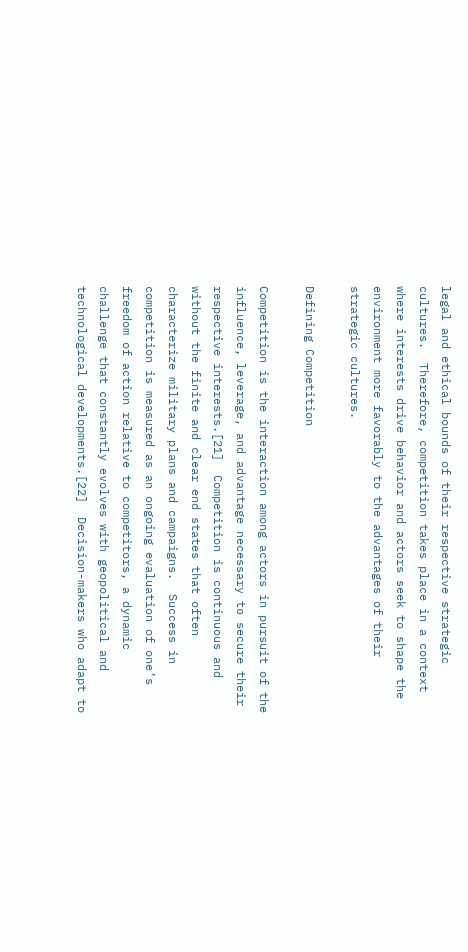legal and ethical bounds of their respective strategic cultures.  Therefore, competition takes place in a context where interests drive behavior and actors seek to shape the environment more favorably to the advantages of their strategic cultures.

Defining Competition

Competition is the interaction among actors in pursuit of the influence, leverage, and advantage necessary to secure their respective interests.[21]  Competition is continuous and without the finite and clear end states that often characterize military plans and campaigns.  Success in competition is measured as an ongoing evaluation of one’s freedom of action relative to competitors, a dynamic challenge that constantly evolves with geopolitical and technological developments.[22]  Decision-makers who adapt to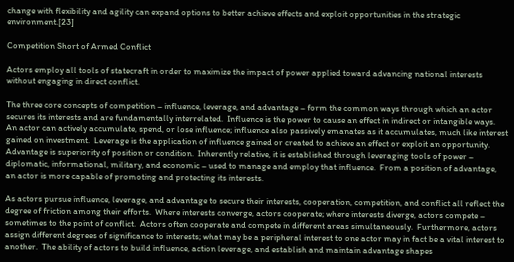change with flexibility and agility can expand options to better achieve effects and exploit opportunities in the strategic environment.[23]

Competition Short of Armed Conflict

Actors employ all tools of statecraft in order to maximize the impact of power applied toward advancing national interests without engaging in direct conflict.

The three core concepts of competition – influence, leverage, and advantage – form the common ways through which an actor secures its interests and are fundamentally interrelated.  Influence is the power to cause an effect in indirect or intangible ways.  An actor can actively accumulate, spend, or lose influence; influence also passively emanates as it accumulates, much like interest gained on investment.  Leverage is the application of influence gained or created to achieve an effect or exploit an opportunity.  Advantage is superiority of position or condition.  Inherently relative, it is established through leveraging tools of power – diplomatic, informational, military, and economic – used to manage and employ that influence.  From a position of advantage, an actor is more capable of promoting and protecting its interests.

As actors pursue influence, leverage, and advantage to secure their interests, cooperation, competition, and conflict all reflect the degree of friction among their efforts.  Where interests converge, actors cooperate; where interests diverge, actors compete – sometimes to the point of conflict.  Actors often cooperate and compete in different areas simultaneously.  Furthermore, actors assign different degrees of significance to interests; what may be a peripheral interest to one actor may in fact be a vital interest to another.  The ability of actors to build influence, action leverage, and establish and maintain advantage shapes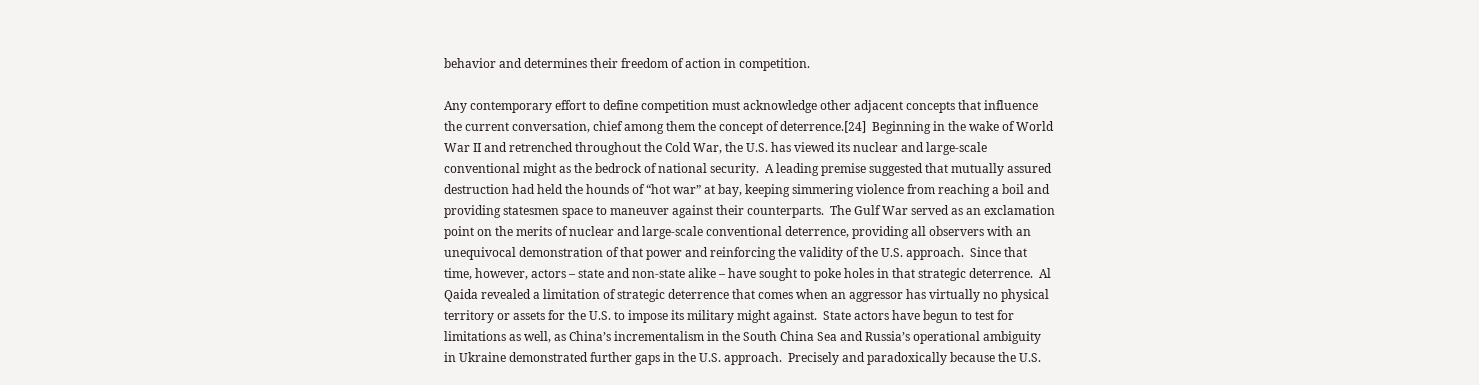behavior and determines their freedom of action in competition.

Any contemporary effort to define competition must acknowledge other adjacent concepts that influence the current conversation, chief among them the concept of deterrence.[24]  Beginning in the wake of World War II and retrenched throughout the Cold War, the U.S. has viewed its nuclear and large-scale conventional might as the bedrock of national security.  A leading premise suggested that mutually assured destruction had held the hounds of “hot war” at bay, keeping simmering violence from reaching a boil and providing statesmen space to maneuver against their counterparts.  The Gulf War served as an exclamation point on the merits of nuclear and large-scale conventional deterrence, providing all observers with an unequivocal demonstration of that power and reinforcing the validity of the U.S. approach.  Since that time, however, actors – state and non-state alike – have sought to poke holes in that strategic deterrence.  Al Qaida revealed a limitation of strategic deterrence that comes when an aggressor has virtually no physical territory or assets for the U.S. to impose its military might against.  State actors have begun to test for limitations as well, as China’s incrementalism in the South China Sea and Russia’s operational ambiguity in Ukraine demonstrated further gaps in the U.S. approach.  Precisely and paradoxically because the U.S.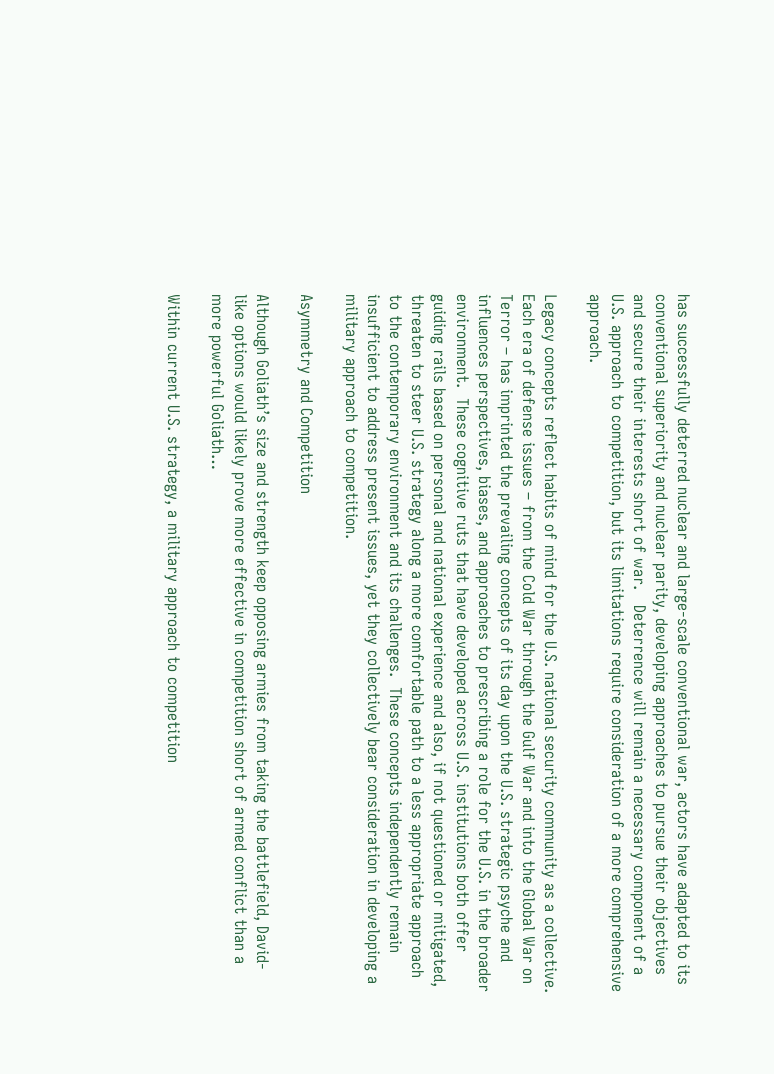has successfully deterred nuclear and large-scale conventional war, actors have adapted to its conventional superiority and nuclear parity, developing approaches to pursue their objectives and secure their interests short of war.   Deterrence will remain a necessary component of a U.S. approach to competition, but its limitations require consideration of a more comprehensive approach.

Legacy concepts reflect habits of mind for the U.S. national security community as a collective.  Each era of defense issues – from the Cold War through the Gulf War and into the Global War on Terror – has imprinted the prevailing concepts of its day upon the U.S. strategic psyche and influences perspectives, biases, and approaches to prescribing a role for the U.S. in the broader environment.  These cognitive ruts that have developed across U.S. institutions both offer guiding rails based on personal and national experience and also, if not questioned or mitigated, threaten to steer U.S. strategy along a more comfortable path to a less appropriate approach to the contemporary environment and its challenges.  These concepts independently remain insufficient to address present issues, yet they collectively bear consideration in developing a military approach to competition.

Asymmetry and Competition

Although Goliath’s size and strength keep opposing armies from taking the battlefield, David-like options would likely prove more effective in competition short of armed conflict than a more powerful Goliath…

Within current U.S. strategy, a military approach to competition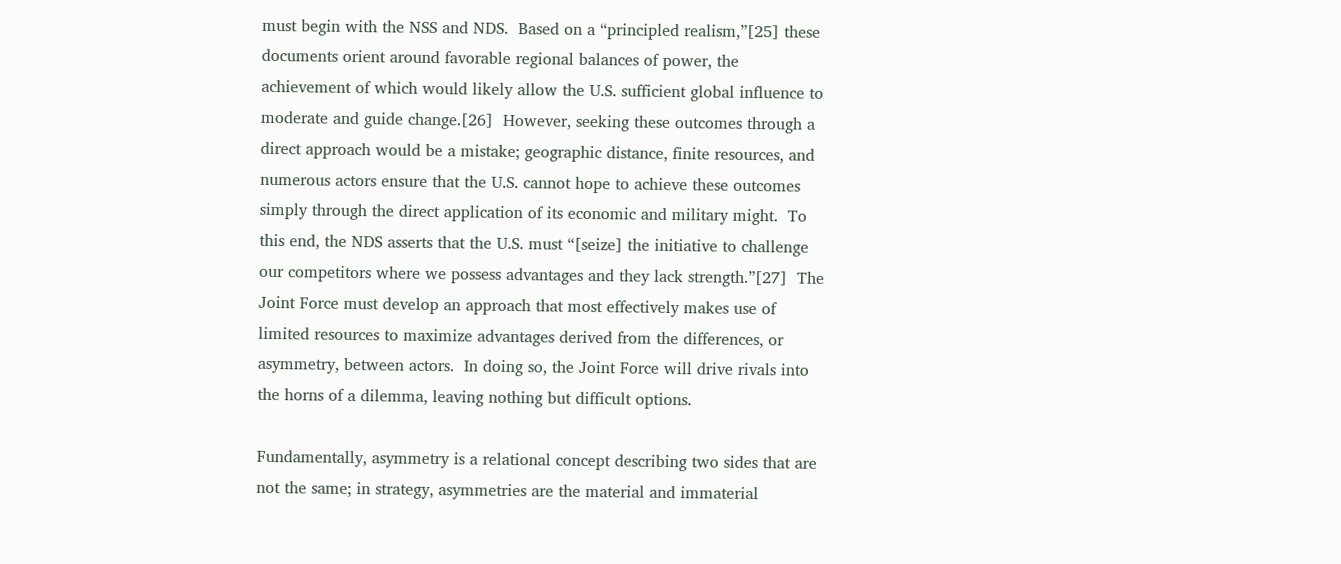must begin with the NSS and NDS.  Based on a “principled realism,”[25] these documents orient around favorable regional balances of power, the achievement of which would likely allow the U.S. sufficient global influence to moderate and guide change.[26]  However, seeking these outcomes through a direct approach would be a mistake; geographic distance, finite resources, and numerous actors ensure that the U.S. cannot hope to achieve these outcomes simply through the direct application of its economic and military might.  To this end, the NDS asserts that the U.S. must “[seize] the initiative to challenge our competitors where we possess advantages and they lack strength.”[27]  The Joint Force must develop an approach that most effectively makes use of limited resources to maximize advantages derived from the differences, or asymmetry, between actors.  In doing so, the Joint Force will drive rivals into the horns of a dilemma, leaving nothing but difficult options.

Fundamentally, asymmetry is a relational concept describing two sides that are not the same; in strategy, asymmetries are the material and immaterial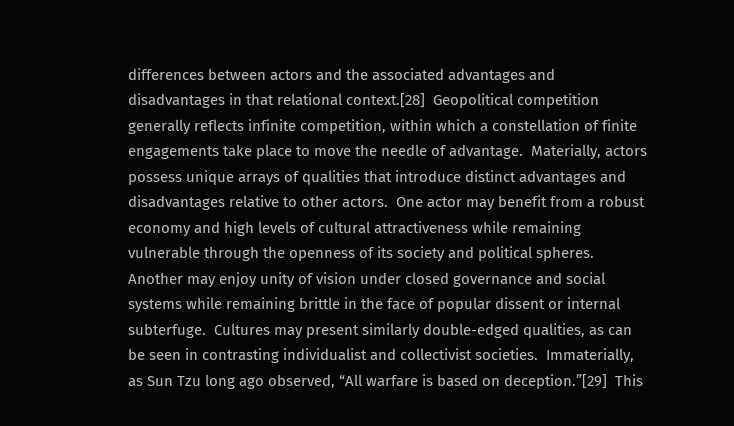differences between actors and the associated advantages and disadvantages in that relational context.[28]  Geopolitical competition generally reflects infinite competition, within which a constellation of finite engagements take place to move the needle of advantage.  Materially, actors possess unique arrays of qualities that introduce distinct advantages and disadvantages relative to other actors.  One actor may benefit from a robust economy and high levels of cultural attractiveness while remaining vulnerable through the openness of its society and political spheres.  Another may enjoy unity of vision under closed governance and social systems while remaining brittle in the face of popular dissent or internal subterfuge.  Cultures may present similarly double-edged qualities, as can be seen in contrasting individualist and collectivist societies.  Immaterially, as Sun Tzu long ago observed, “All warfare is based on deception.”[29]  This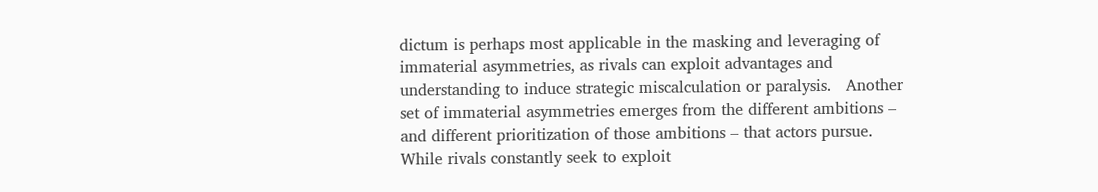dictum is perhaps most applicable in the masking and leveraging of immaterial asymmetries, as rivals can exploit advantages and understanding to induce strategic miscalculation or paralysis.   Another set of immaterial asymmetries emerges from the different ambitions – and different prioritization of those ambitions – that actors pursue.  While rivals constantly seek to exploit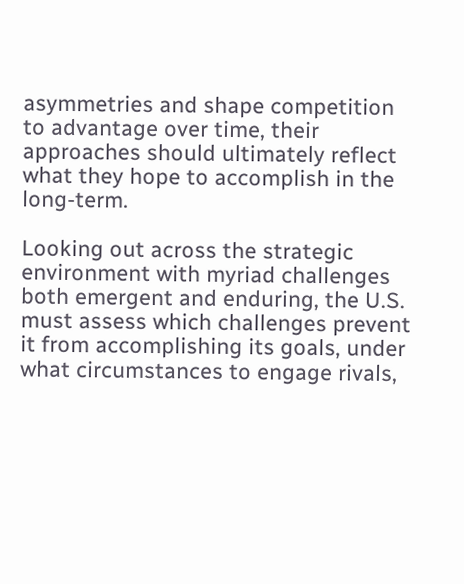asymmetries and shape competition to advantage over time, their approaches should ultimately reflect what they hope to accomplish in the long-term.

Looking out across the strategic environment with myriad challenges both emergent and enduring, the U.S. must assess which challenges prevent it from accomplishing its goals, under what circumstances to engage rivals,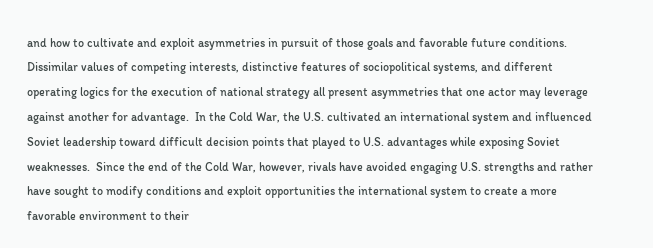and how to cultivate and exploit asymmetries in pursuit of those goals and favorable future conditions.  Dissimilar values of competing interests, distinctive features of sociopolitical systems, and different operating logics for the execution of national strategy all present asymmetries that one actor may leverage against another for advantage.  In the Cold War, the U.S. cultivated an international system and influenced Soviet leadership toward difficult decision points that played to U.S. advantages while exposing Soviet weaknesses.  Since the end of the Cold War, however, rivals have avoided engaging U.S. strengths and rather have sought to modify conditions and exploit opportunities the international system to create a more favorable environment to their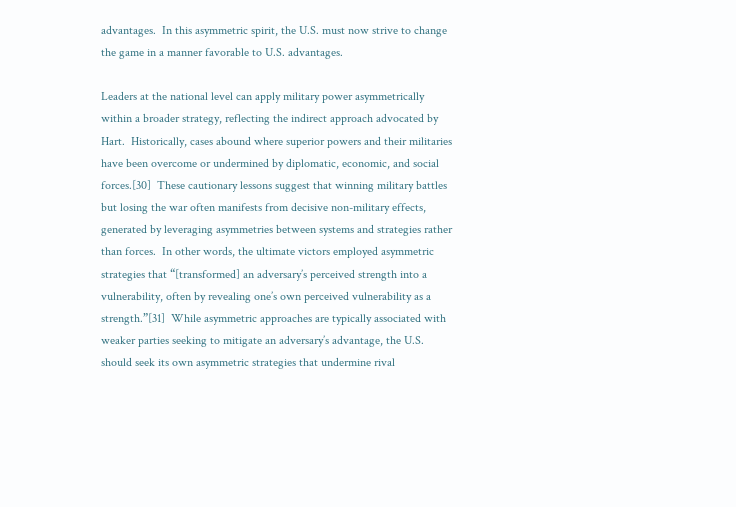advantages.  In this asymmetric spirit, the U.S. must now strive to change the game in a manner favorable to U.S. advantages.

Leaders at the national level can apply military power asymmetrically within a broader strategy, reflecting the indirect approach advocated by Hart.  Historically, cases abound where superior powers and their militaries have been overcome or undermined by diplomatic, economic, and social forces.[30]  These cautionary lessons suggest that winning military battles but losing the war often manifests from decisive non-military effects, generated by leveraging asymmetries between systems and strategies rather than forces.  In other words, the ultimate victors employed asymmetric strategies that “[transformed] an adversary’s perceived strength into a vulnerability, often by revealing one’s own perceived vulnerability as a strength.”[31]  While asymmetric approaches are typically associated with weaker parties seeking to mitigate an adversary’s advantage, the U.S. should seek its own asymmetric strategies that undermine rival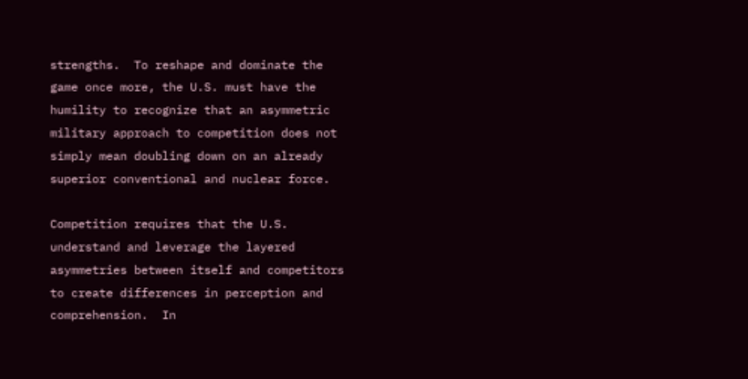strengths.  To reshape and dominate the game once more, the U.S. must have the humility to recognize that an asymmetric military approach to competition does not simply mean doubling down on an already superior conventional and nuclear force.

Competition requires that the U.S. understand and leverage the layered asymmetries between itself and competitors to create differences in perception and comprehension.  In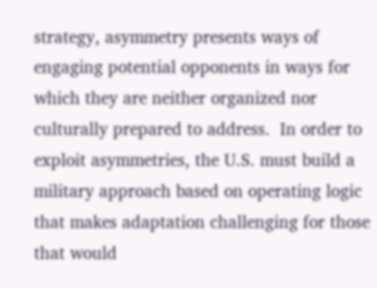strategy, asymmetry presents ways of engaging potential opponents in ways for which they are neither organized nor culturally prepared to address.  In order to exploit asymmetries, the U.S. must build a military approach based on operating logic that makes adaptation challenging for those that would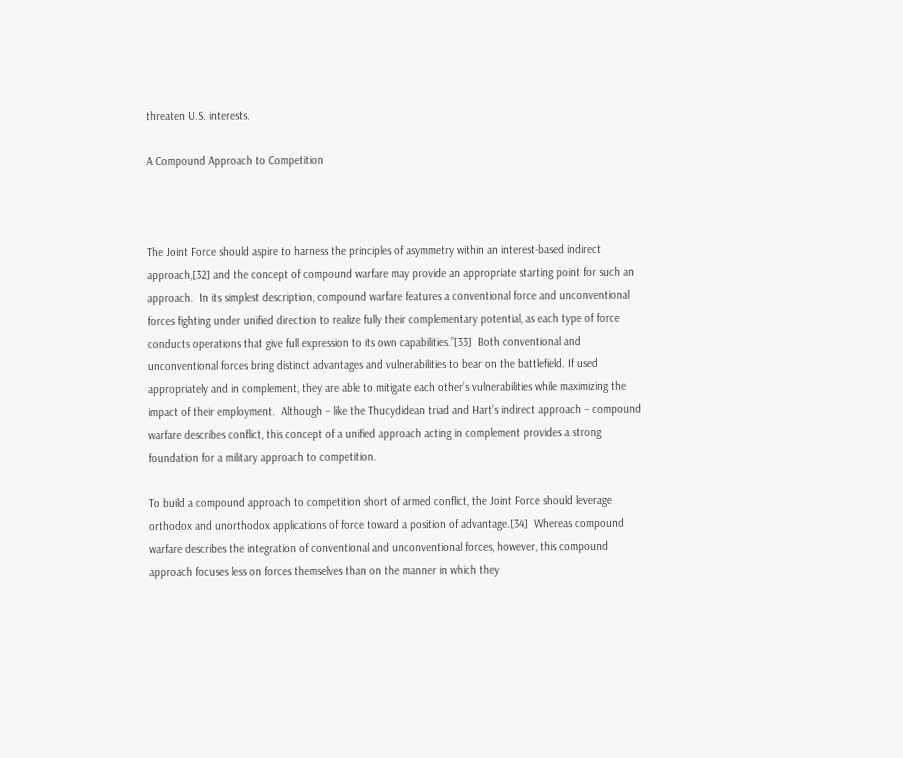threaten U.S. interests.

A Compound Approach to Competition



The Joint Force should aspire to harness the principles of asymmetry within an interest-based indirect approach,[32] and the concept of compound warfare may provide an appropriate starting point for such an approach.  In its simplest description, compound warfare features a conventional force and unconventional forces fighting under unified direction to realize fully their complementary potential, as each type of force conducts operations that give full expression to its own capabilities.”[33]  Both conventional and unconventional forces bring distinct advantages and vulnerabilities to bear on the battlefield. If used appropriately and in complement, they are able to mitigate each other’s vulnerabilities while maximizing the impact of their employment.  Although – like the Thucydidean triad and Hart’s indirect approach – compound warfare describes conflict, this concept of a unified approach acting in complement provides a strong foundation for a military approach to competition.

To build a compound approach to competition short of armed conflict, the Joint Force should leverage orthodox and unorthodox applications of force toward a position of advantage.[34]  Whereas compound warfare describes the integration of conventional and unconventional forces, however, this compound approach focuses less on forces themselves than on the manner in which they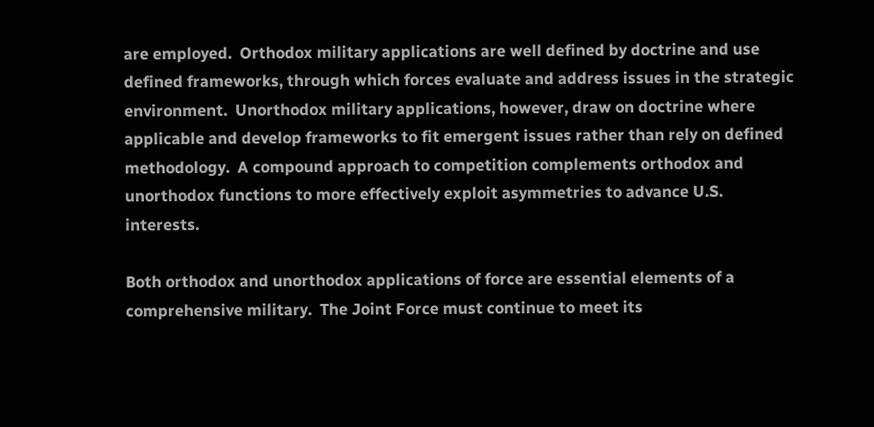are employed.  Orthodox military applications are well defined by doctrine and use defined frameworks, through which forces evaluate and address issues in the strategic environment.  Unorthodox military applications, however, draw on doctrine where applicable and develop frameworks to fit emergent issues rather than rely on defined methodology.  A compound approach to competition complements orthodox and unorthodox functions to more effectively exploit asymmetries to advance U.S. interests.

Both orthodox and unorthodox applications of force are essential elements of a comprehensive military.  The Joint Force must continue to meet its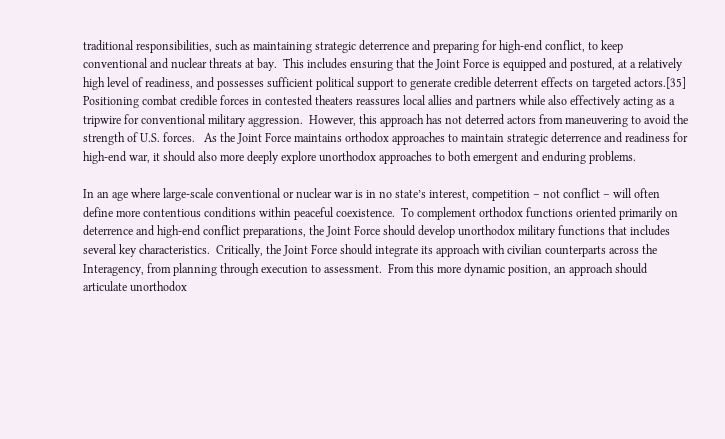traditional responsibilities, such as maintaining strategic deterrence and preparing for high-end conflict, to keep conventional and nuclear threats at bay.  This includes ensuring that the Joint Force is equipped and postured, at a relatively high level of readiness, and possesses sufficient political support to generate credible deterrent effects on targeted actors.[35]  Positioning combat credible forces in contested theaters reassures local allies and partners while also effectively acting as a tripwire for conventional military aggression.  However, this approach has not deterred actors from maneuvering to avoid the strength of U.S. forces.   As the Joint Force maintains orthodox approaches to maintain strategic deterrence and readiness for high-end war, it should also more deeply explore unorthodox approaches to both emergent and enduring problems.

In an age where large-scale conventional or nuclear war is in no state’s interest, competition – not conflict – will often define more contentious conditions within peaceful coexistence.  To complement orthodox functions oriented primarily on deterrence and high-end conflict preparations, the Joint Force should develop unorthodox military functions that includes several key characteristics.  Critically, the Joint Force should integrate its approach with civilian counterparts across the Interagency, from planning through execution to assessment.  From this more dynamic position, an approach should articulate unorthodox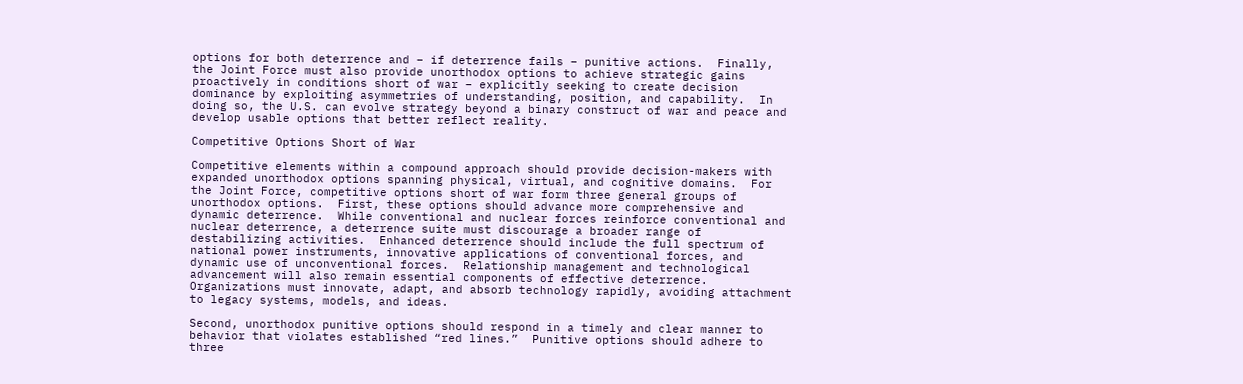options for both deterrence and – if deterrence fails – punitive actions.  Finally, the Joint Force must also provide unorthodox options to achieve strategic gains proactively in conditions short of war – explicitly seeking to create decision dominance by exploiting asymmetries of understanding, position, and capability.  In doing so, the U.S. can evolve strategy beyond a binary construct of war and peace and develop usable options that better reflect reality.

Competitive Options Short of War

Competitive elements within a compound approach should provide decision-makers with expanded unorthodox options spanning physical, virtual, and cognitive domains.  For the Joint Force, competitive options short of war form three general groups of unorthodox options.  First, these options should advance more comprehensive and dynamic deterrence.  While conventional and nuclear forces reinforce conventional and nuclear deterrence, a deterrence suite must discourage a broader range of destabilizing activities.  Enhanced deterrence should include the full spectrum of national power instruments, innovative applications of conventional forces, and dynamic use of unconventional forces.  Relationship management and technological advancement will also remain essential components of effective deterrence.  Organizations must innovate, adapt, and absorb technology rapidly, avoiding attachment to legacy systems, models, and ideas.

Second, unorthodox punitive options should respond in a timely and clear manner to behavior that violates established “red lines.”  Punitive options should adhere to three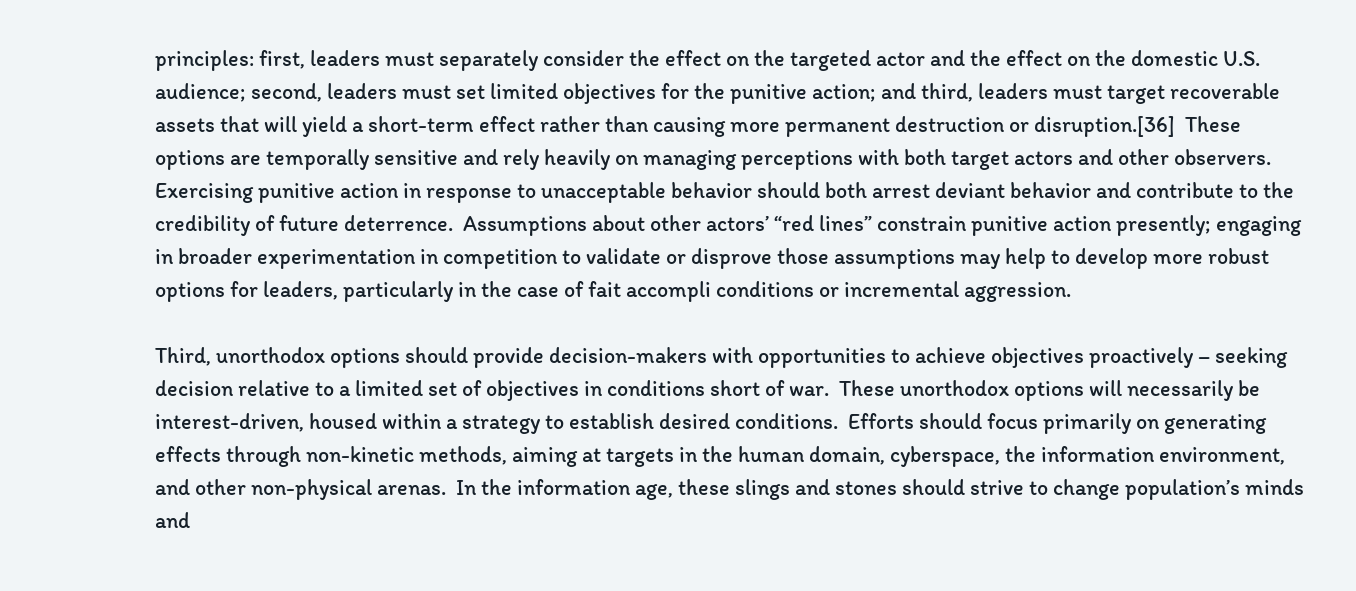principles: first, leaders must separately consider the effect on the targeted actor and the effect on the domestic U.S. audience; second, leaders must set limited objectives for the punitive action; and third, leaders must target recoverable assets that will yield a short-term effect rather than causing more permanent destruction or disruption.[36]  These options are temporally sensitive and rely heavily on managing perceptions with both target actors and other observers.  Exercising punitive action in response to unacceptable behavior should both arrest deviant behavior and contribute to the credibility of future deterrence.  Assumptions about other actors’ “red lines” constrain punitive action presently; engaging in broader experimentation in competition to validate or disprove those assumptions may help to develop more robust options for leaders, particularly in the case of fait accompli conditions or incremental aggression.

Third, unorthodox options should provide decision-makers with opportunities to achieve objectives proactively – seeking decision relative to a limited set of objectives in conditions short of war.  These unorthodox options will necessarily be interest-driven, housed within a strategy to establish desired conditions.  Efforts should focus primarily on generating effects through non-kinetic methods, aiming at targets in the human domain, cyberspace, the information environment, and other non-physical arenas.  In the information age, these slings and stones should strive to change population’s minds and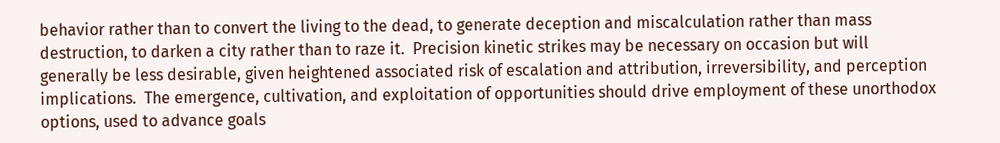behavior rather than to convert the living to the dead, to generate deception and miscalculation rather than mass destruction, to darken a city rather than to raze it.  Precision kinetic strikes may be necessary on occasion but will generally be less desirable, given heightened associated risk of escalation and attribution, irreversibility, and perception implications.  The emergence, cultivation, and exploitation of opportunities should drive employment of these unorthodox options, used to advance goals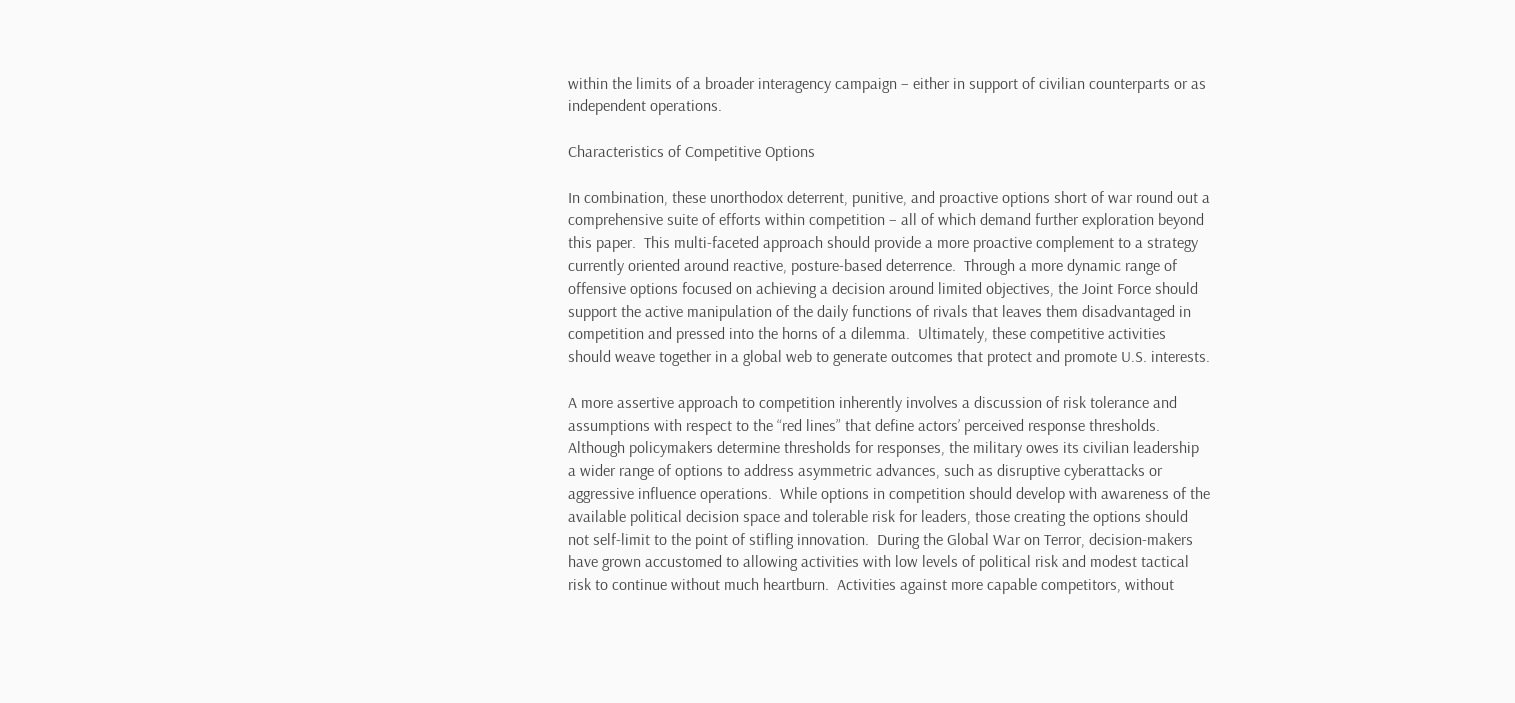within the limits of a broader interagency campaign – either in support of civilian counterparts or as independent operations.

Characteristics of Competitive Options

In combination, these unorthodox deterrent, punitive, and proactive options short of war round out a comprehensive suite of efforts within competition – all of which demand further exploration beyond this paper.  This multi-faceted approach should provide a more proactive complement to a strategy currently oriented around reactive, posture-based deterrence.  Through a more dynamic range of offensive options focused on achieving a decision around limited objectives, the Joint Force should support the active manipulation of the daily functions of rivals that leaves them disadvantaged in competition and pressed into the horns of a dilemma.  Ultimately, these competitive activities should weave together in a global web to generate outcomes that protect and promote U.S. interests.

A more assertive approach to competition inherently involves a discussion of risk tolerance and assumptions with respect to the “red lines” that define actors’ perceived response thresholds.  Although policymakers determine thresholds for responses, the military owes its civilian leadership a wider range of options to address asymmetric advances, such as disruptive cyberattacks or aggressive influence operations.  While options in competition should develop with awareness of the available political decision space and tolerable risk for leaders, those creating the options should not self-limit to the point of stifling innovation.  During the Global War on Terror, decision-makers have grown accustomed to allowing activities with low levels of political risk and modest tactical risk to continue without much heartburn.  Activities against more capable competitors, without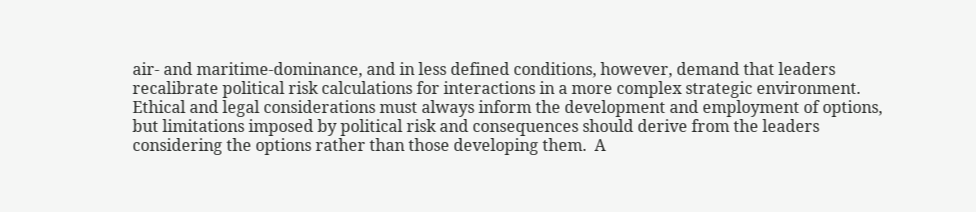air- and maritime-dominance, and in less defined conditions, however, demand that leaders recalibrate political risk calculations for interactions in a more complex strategic environment.  Ethical and legal considerations must always inform the development and employment of options, but limitations imposed by political risk and consequences should derive from the leaders considering the options rather than those developing them.  A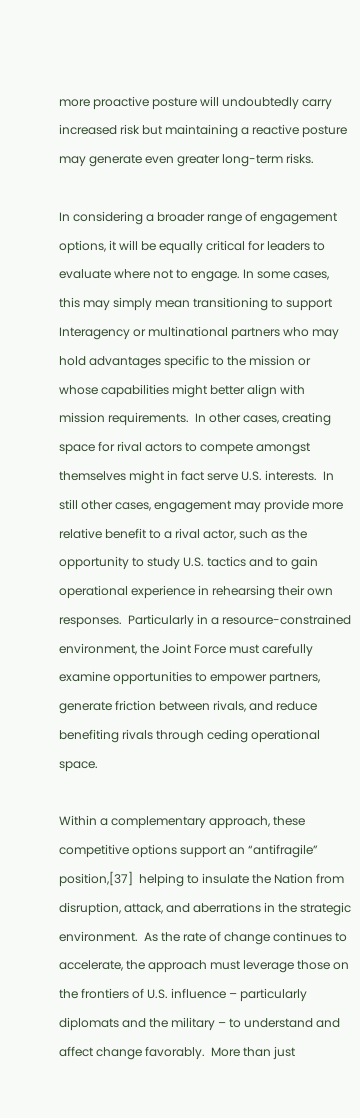more proactive posture will undoubtedly carry increased risk but maintaining a reactive posture may generate even greater long-term risks.

In considering a broader range of engagement options, it will be equally critical for leaders to evaluate where not to engage. In some cases, this may simply mean transitioning to support Interagency or multinational partners who may hold advantages specific to the mission or whose capabilities might better align with mission requirements.  In other cases, creating space for rival actors to compete amongst themselves might in fact serve U.S. interests.  In still other cases, engagement may provide more relative benefit to a rival actor, such as the opportunity to study U.S. tactics and to gain operational experience in rehearsing their own responses.  Particularly in a resource-constrained environment, the Joint Force must carefully examine opportunities to empower partners, generate friction between rivals, and reduce benefiting rivals through ceding operational space.

Within a complementary approach, these competitive options support an “antifragile” position,[37]  helping to insulate the Nation from disruption, attack, and aberrations in the strategic environment.  As the rate of change continues to accelerate, the approach must leverage those on the frontiers of U.S. influence – particularly diplomats and the military – to understand and affect change favorably.  More than just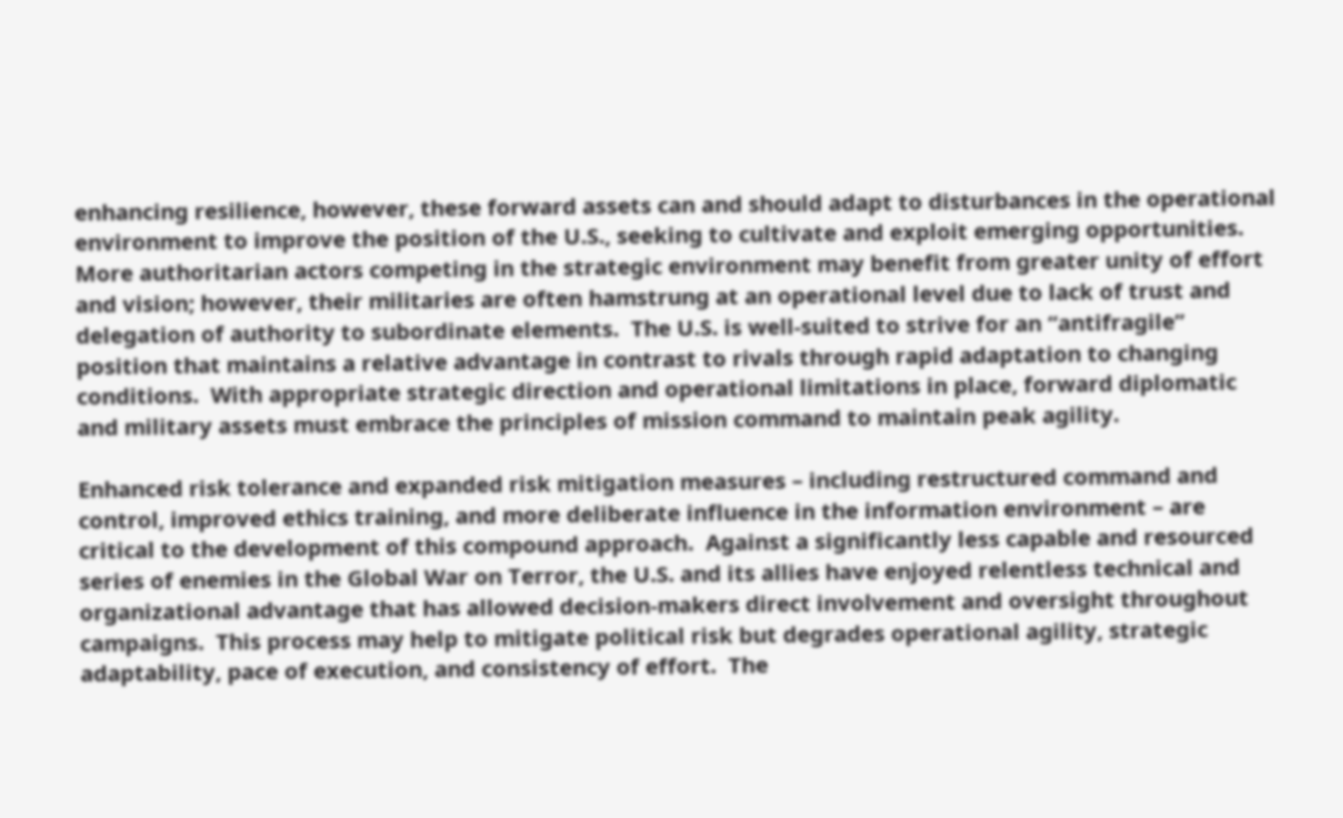enhancing resilience, however, these forward assets can and should adapt to disturbances in the operational environment to improve the position of the U.S., seeking to cultivate and exploit emerging opportunities.  More authoritarian actors competing in the strategic environment may benefit from greater unity of effort and vision; however, their militaries are often hamstrung at an operational level due to lack of trust and delegation of authority to subordinate elements.  The U.S. is well-suited to strive for an “antifragile” position that maintains a relative advantage in contrast to rivals through rapid adaptation to changing conditions.  With appropriate strategic direction and operational limitations in place, forward diplomatic and military assets must embrace the principles of mission command to maintain peak agility.

Enhanced risk tolerance and expanded risk mitigation measures – including restructured command and control, improved ethics training, and more deliberate influence in the information environment – are critical to the development of this compound approach.  Against a significantly less capable and resourced series of enemies in the Global War on Terror, the U.S. and its allies have enjoyed relentless technical and organizational advantage that has allowed decision-makers direct involvement and oversight throughout campaigns.  This process may help to mitigate political risk but degrades operational agility, strategic adaptability, pace of execution, and consistency of effort.  The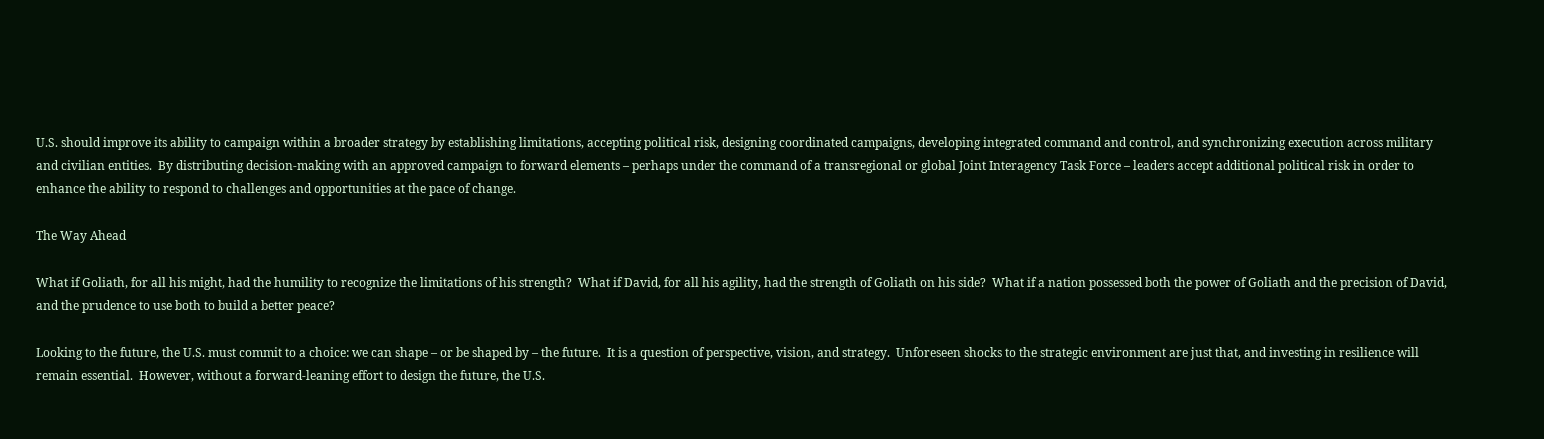U.S. should improve its ability to campaign within a broader strategy by establishing limitations, accepting political risk, designing coordinated campaigns, developing integrated command and control, and synchronizing execution across military and civilian entities.  By distributing decision-making with an approved campaign to forward elements – perhaps under the command of a transregional or global Joint Interagency Task Force – leaders accept additional political risk in order to enhance the ability to respond to challenges and opportunities at the pace of change.

The Way Ahead

What if Goliath, for all his might, had the humility to recognize the limitations of his strength?  What if David, for all his agility, had the strength of Goliath on his side?  What if a nation possessed both the power of Goliath and the precision of David, and the prudence to use both to build a better peace?

Looking to the future, the U.S. must commit to a choice: we can shape – or be shaped by – the future.  It is a question of perspective, vision, and strategy.  Unforeseen shocks to the strategic environment are just that, and investing in resilience will remain essential.  However, without a forward-leaning effort to design the future, the U.S.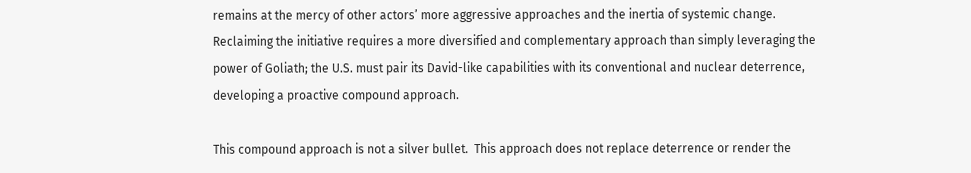remains at the mercy of other actors’ more aggressive approaches and the inertia of systemic change.  Reclaiming the initiative requires a more diversified and complementary approach than simply leveraging the power of Goliath; the U.S. must pair its David-like capabilities with its conventional and nuclear deterrence, developing a proactive compound approach.

This compound approach is not a silver bullet.  This approach does not replace deterrence or render the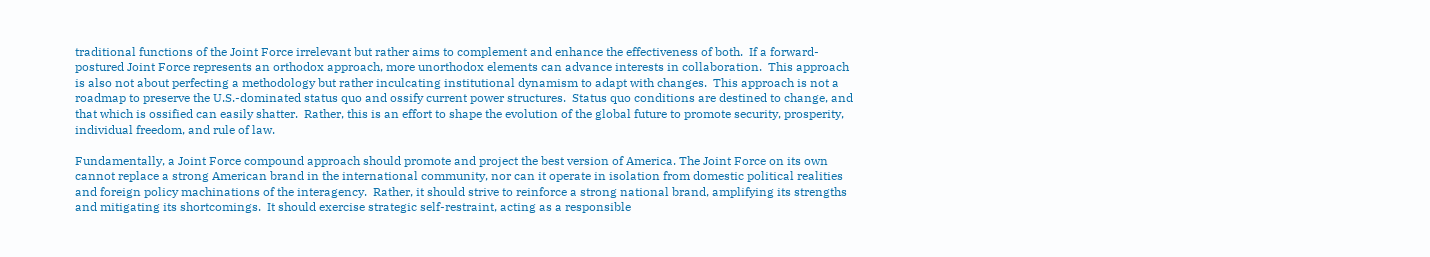traditional functions of the Joint Force irrelevant but rather aims to complement and enhance the effectiveness of both.  If a forward-postured Joint Force represents an orthodox approach, more unorthodox elements can advance interests in collaboration.  This approach is also not about perfecting a methodology but rather inculcating institutional dynamism to adapt with changes.  This approach is not a roadmap to preserve the U.S.-dominated status quo and ossify current power structures.  Status quo conditions are destined to change, and that which is ossified can easily shatter.  Rather, this is an effort to shape the evolution of the global future to promote security, prosperity, individual freedom, and rule of law.

Fundamentally, a Joint Force compound approach should promote and project the best version of America. The Joint Force on its own cannot replace a strong American brand in the international community, nor can it operate in isolation from domestic political realities and foreign policy machinations of the interagency.  Rather, it should strive to reinforce a strong national brand, amplifying its strengths and mitigating its shortcomings.  It should exercise strategic self-restraint, acting as a responsible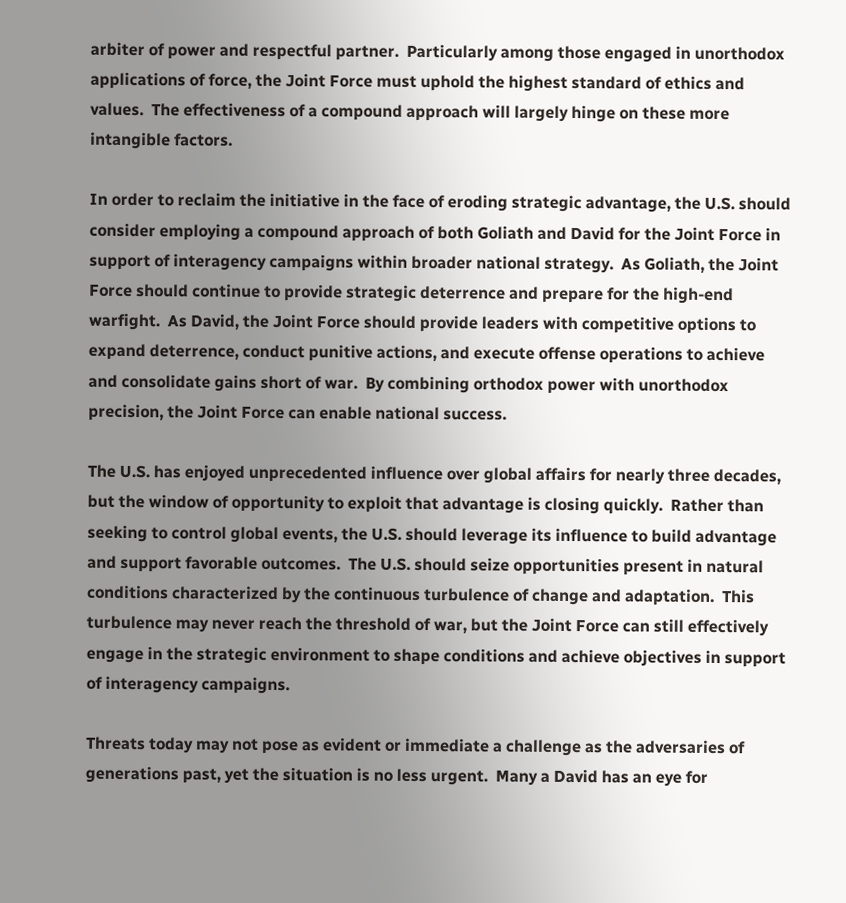arbiter of power and respectful partner.  Particularly among those engaged in unorthodox applications of force, the Joint Force must uphold the highest standard of ethics and values.  The effectiveness of a compound approach will largely hinge on these more intangible factors.

In order to reclaim the initiative in the face of eroding strategic advantage, the U.S. should consider employing a compound approach of both Goliath and David for the Joint Force in support of interagency campaigns within broader national strategy.  As Goliath, the Joint Force should continue to provide strategic deterrence and prepare for the high-end warfight.  As David, the Joint Force should provide leaders with competitive options to expand deterrence, conduct punitive actions, and execute offense operations to achieve and consolidate gains short of war.  By combining orthodox power with unorthodox precision, the Joint Force can enable national success.

The U.S. has enjoyed unprecedented influence over global affairs for nearly three decades, but the window of opportunity to exploit that advantage is closing quickly.  Rather than seeking to control global events, the U.S. should leverage its influence to build advantage and support favorable outcomes.  The U.S. should seize opportunities present in natural conditions characterized by the continuous turbulence of change and adaptation.  This turbulence may never reach the threshold of war, but the Joint Force can still effectively engage in the strategic environment to shape conditions and achieve objectives in support of interagency campaigns.

Threats today may not pose as evident or immediate a challenge as the adversaries of generations past, yet the situation is no less urgent.  Many a David has an eye for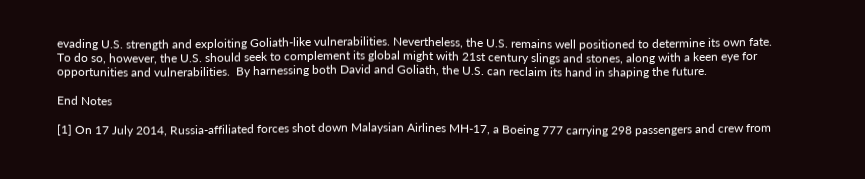evading U.S. strength and exploiting Goliath-like vulnerabilities. Nevertheless, the U.S. remains well positioned to determine its own fate. To do so, however, the U.S. should seek to complement its global might with 21st century slings and stones, along with a keen eye for opportunities and vulnerabilities.  By harnessing both David and Goliath, the U.S. can reclaim its hand in shaping the future.

End Notes

[1] On 17 July 2014, Russia-affiliated forces shot down Malaysian Airlines MH-17, a Boeing 777 carrying 298 passengers and crew from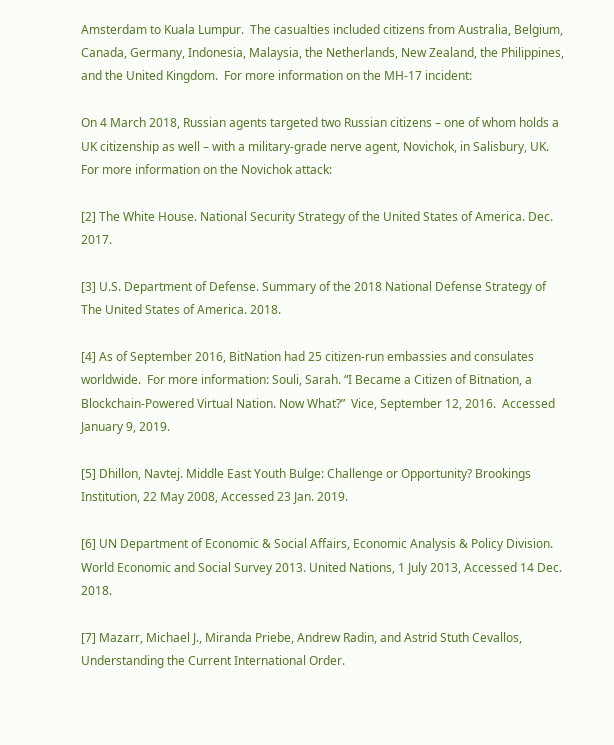Amsterdam to Kuala Lumpur.  The casualties included citizens from Australia, Belgium, Canada, Germany, Indonesia, Malaysia, the Netherlands, New Zealand, the Philippines, and the United Kingdom.  For more information on the MH-17 incident:

On 4 March 2018, Russian agents targeted two Russian citizens – one of whom holds a UK citizenship as well – with a military-grade nerve agent, Novichok, in Salisbury, UK.  For more information on the Novichok attack:

[2] The White House. National Security Strategy of the United States of America. Dec. 2017.

[3] U.S. Department of Defense. Summary of the 2018 National Defense Strategy of The United States of America. 2018.

[4] As of September 2016, BitNation had 25 citizen-run embassies and consulates worldwide.  For more information: Souli, Sarah. “I Became a Citizen of Bitnation, a Blockchain-Powered Virtual Nation. Now What?”  Vice, September 12, 2016.  Accessed January 9, 2019.

[5] Dhillon, Navtej. Middle East Youth Bulge: Challenge or Opportunity? Brookings Institution, 22 May 2008, Accessed 23 Jan. 2019.

[6] UN Department of Economic & Social Affairs, Economic Analysis & Policy Division. World Economic and Social Survey 2013. United Nations, 1 July 2013, Accessed 14 Dec. 2018.

[7] Mazarr, Michael J., Miranda Priebe, Andrew Radin, and Astrid Stuth Cevallos, Understanding the Current International Order.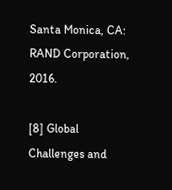Santa Monica, CA: RAND Corporation, 2016.

[8] Global Challenges and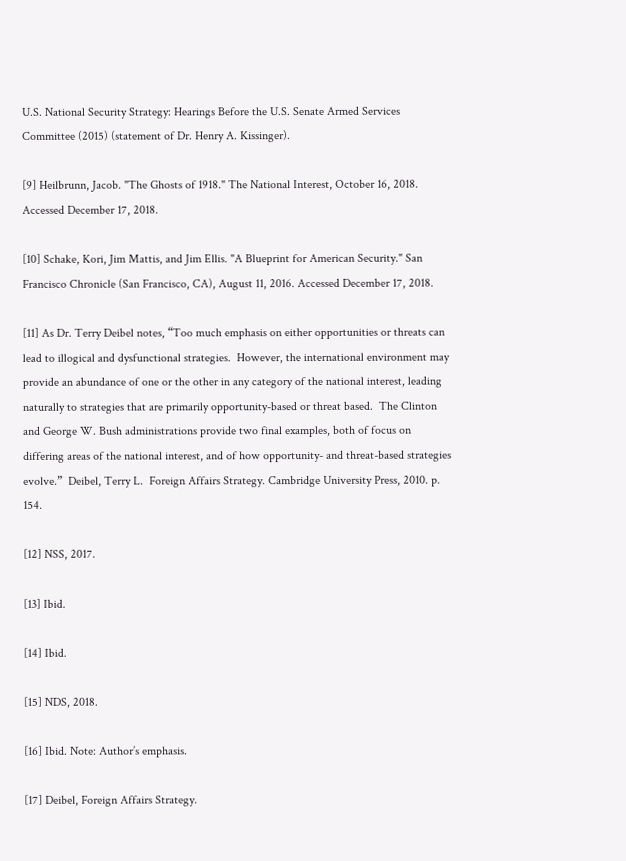U.S. National Security Strategy: Hearings Before the U.S. Senate Armed Services Committee (2015) (statement of Dr. Henry A. Kissinger).

[9] Heilbrunn, Jacob. "The Ghosts of 1918." The National Interest, October 16, 2018. Accessed December 17, 2018.

[10] Schake, Kori, Jim Mattis, and Jim Ellis. "A Blueprint for American Security." San Francisco Chronicle (San Francisco, CA), August 11, 2016. Accessed December 17, 2018.

[11] As Dr. Terry Deibel notes, “Too much emphasis on either opportunities or threats can lead to illogical and dysfunctional strategies.  However, the international environment may provide an abundance of one or the other in any category of the national interest, leading naturally to strategies that are primarily opportunity-based or threat based.  The Clinton and George W. Bush administrations provide two final examples, both of focus on differing areas of the national interest, and of how opportunity- and threat-based strategies evolve.”  Deibel, Terry L.  Foreign Affairs Strategy. Cambridge University Press, 2010. p. 154.

[12] NSS, 2017.

[13] Ibid.

[14] Ibid.

[15] NDS, 2018.

[16] Ibid. Note: Author’s emphasis.

[17] Deibel, Foreign Affairs Strategy.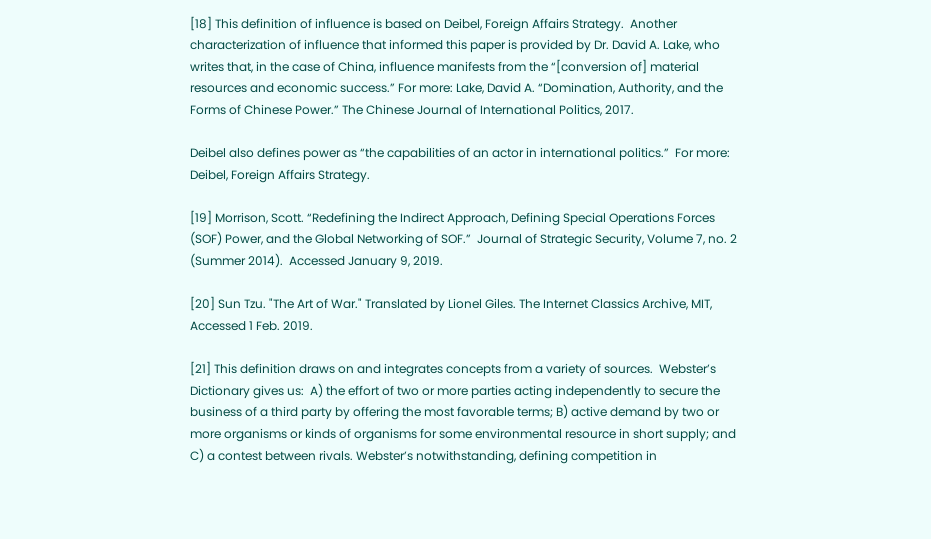[18] This definition of influence is based on Deibel, Foreign Affairs Strategy.  Another characterization of influence that informed this paper is provided by Dr. David A. Lake, who writes that, in the case of China, influence manifests from the “[conversion of] material resources and economic success.” For more: Lake, David A. “Domination, Authority, and the Forms of Chinese Power.” The Chinese Journal of International Politics, 2017.

Deibel also defines power as “the capabilities of an actor in international politics.”  For more: Deibel, Foreign Affairs Strategy.

[19] Morrison, Scott. “Redefining the Indirect Approach, Defining Special Operations Forces (SOF) Power, and the Global Networking of SOF.”  Journal of Strategic Security, Volume 7, no. 2 (Summer 2014).  Accessed January 9, 2019.

[20] Sun Tzu. "The Art of War." Translated by Lionel Giles. The Internet Classics Archive, MIT, Accessed 1 Feb. 2019.

[21] This definition draws on and integrates concepts from a variety of sources.  Webster’s Dictionary gives us:  A) the effort of two or more parties acting independently to secure the business of a third party by offering the most favorable terms; B) active demand by two or more organisms or kinds of organisms for some environmental resource in short supply; and C) a contest between rivals. Webster’s notwithstanding, defining competition in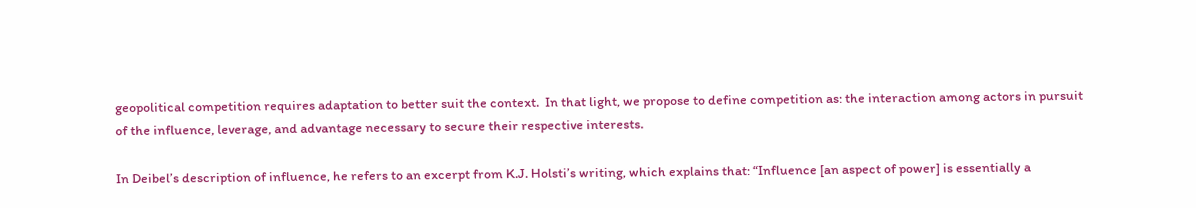geopolitical competition requires adaptation to better suit the context.  In that light, we propose to define competition as: the interaction among actors in pursuit of the influence, leverage, and advantage necessary to secure their respective interests.

In Deibel’s description of influence, he refers to an excerpt from K.J. Holsti’s writing, which explains that: “Influence [an aspect of power] is essentially a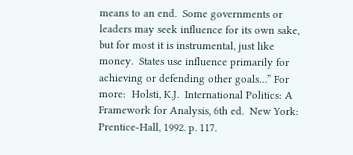means to an end.  Some governments or leaders may seek influence for its own sake, but for most it is instrumental, just like money.  States use influence primarily for achieving or defending other goals…” For more:  Holsti, K.J.  International Politics: A Framework for Analysis, 6th ed.  New York: Prentice-Hall, 1992. p. 117.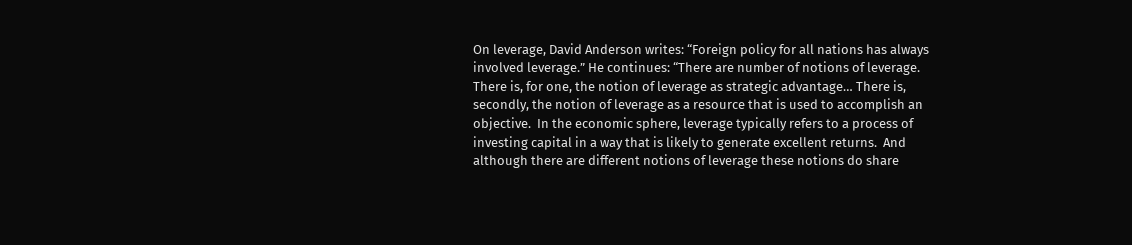On leverage, David Anderson writes: “Foreign policy for all nations has always involved leverage.” He continues: “There are number of notions of leverage.  There is, for one, the notion of leverage as strategic advantage… There is, secondly, the notion of leverage as a resource that is used to accomplish an objective.  In the economic sphere, leverage typically refers to a process of investing capital in a way that is likely to generate excellent returns.  And although there are different notions of leverage these notions do share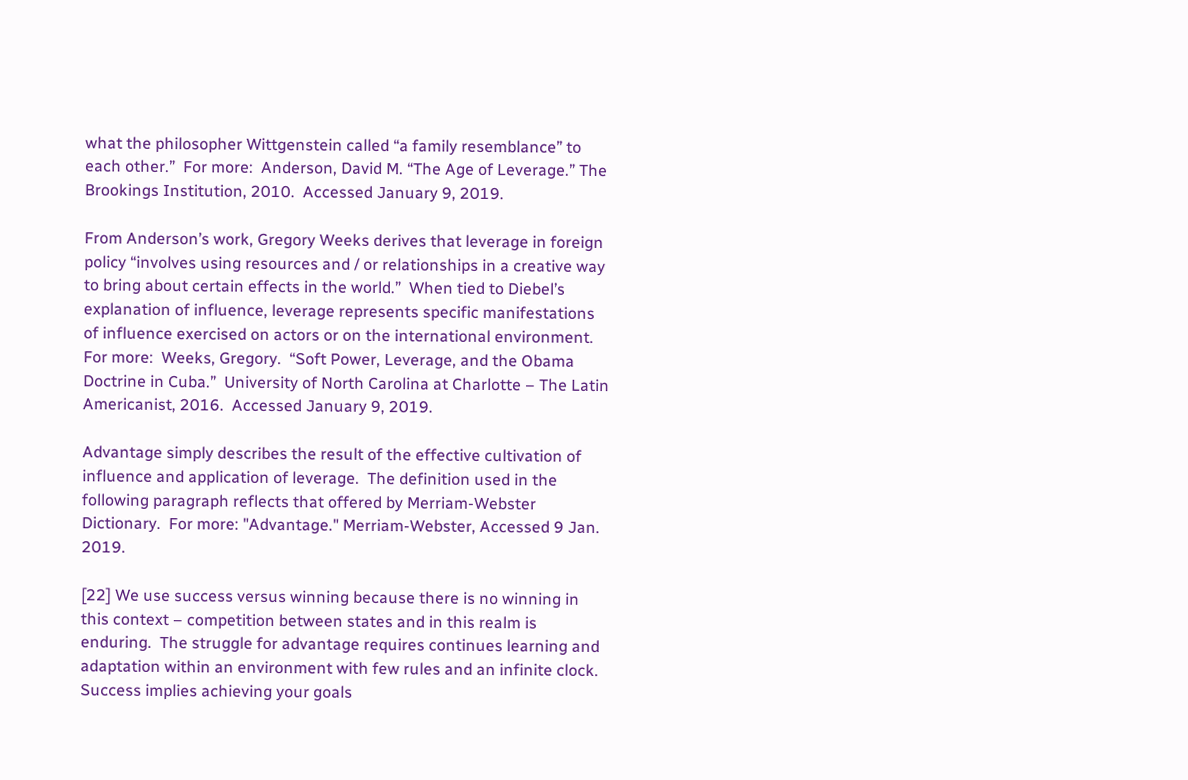what the philosopher Wittgenstein called “a family resemblance” to each other.”  For more:  Anderson, David M. “The Age of Leverage.” The Brookings Institution, 2010.  Accessed January 9, 2019.

From Anderson’s work, Gregory Weeks derives that leverage in foreign policy “involves using resources and / or relationships in a creative way to bring about certain effects in the world.”  When tied to Diebel’s explanation of influence, leverage represents specific manifestations of influence exercised on actors or on the international environment.  For more:  Weeks, Gregory.  “Soft Power, Leverage, and the Obama Doctrine in Cuba.”  University of North Carolina at Charlotte – The Latin Americanist, 2016.  Accessed January 9, 2019.

Advantage simply describes the result of the effective cultivation of influence and application of leverage.  The definition used in the following paragraph reflects that offered by Merriam-Webster Dictionary.  For more: "Advantage." Merriam-Webster, Accessed 9 Jan. 2019.

[22] We use success versus winning because there is no winning in this context – competition between states and in this realm is enduring.  The struggle for advantage requires continues learning and adaptation within an environment with few rules and an infinite clock.  Success implies achieving your goals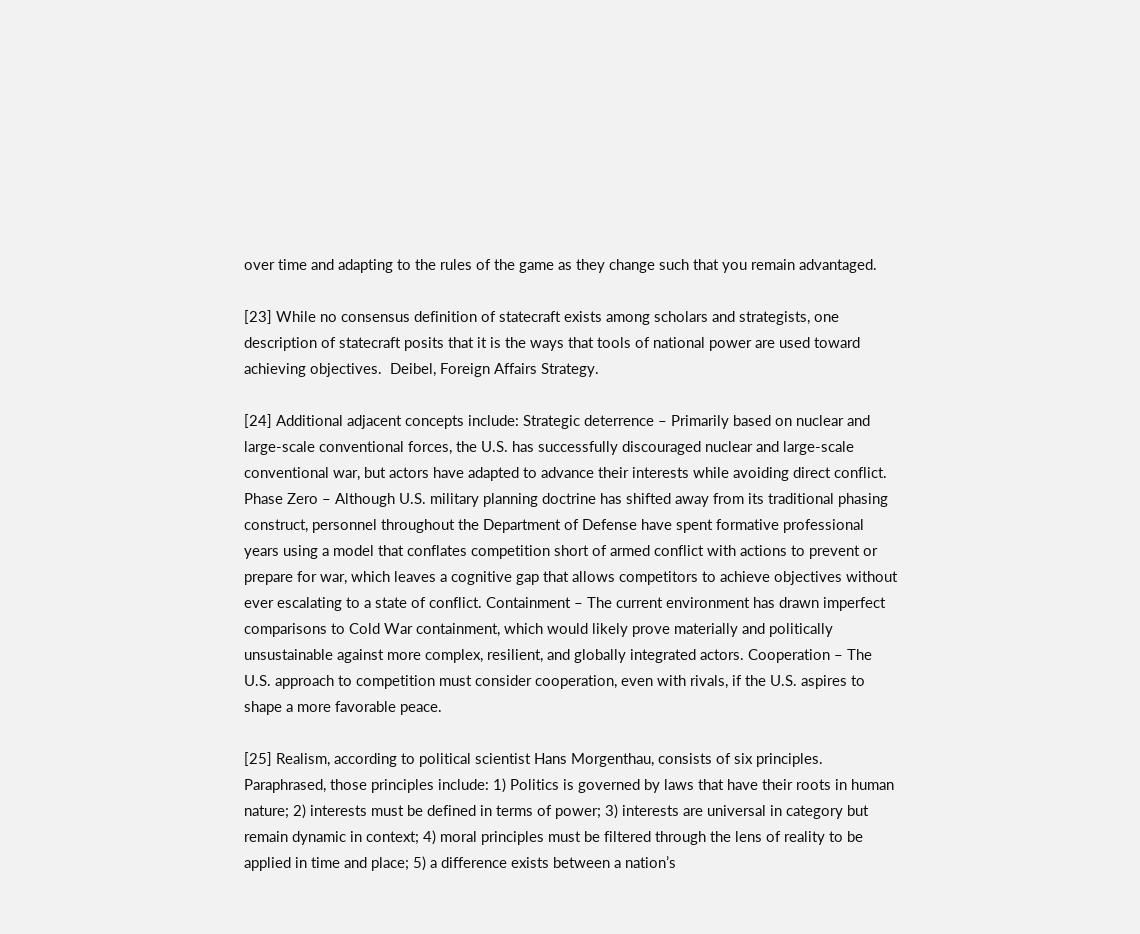over time and adapting to the rules of the game as they change such that you remain advantaged.

[23] While no consensus definition of statecraft exists among scholars and strategists, one description of statecraft posits that it is the ways that tools of national power are used toward achieving objectives.  Deibel, Foreign Affairs Strategy.

[24] Additional adjacent concepts include: Strategic deterrence – Primarily based on nuclear and large-scale conventional forces, the U.S. has successfully discouraged nuclear and large-scale conventional war, but actors have adapted to advance their interests while avoiding direct conflict.  Phase Zero – Although U.S. military planning doctrine has shifted away from its traditional phasing construct, personnel throughout the Department of Defense have spent formative professional years using a model that conflates competition short of armed conflict with actions to prevent or prepare for war, which leaves a cognitive gap that allows competitors to achieve objectives without ever escalating to a state of conflict. Containment – The current environment has drawn imperfect comparisons to Cold War containment, which would likely prove materially and politically unsustainable against more complex, resilient, and globally integrated actors. Cooperation – The U.S. approach to competition must consider cooperation, even with rivals, if the U.S. aspires to shape a more favorable peace.

[25] Realism, according to political scientist Hans Morgenthau, consists of six principles.  Paraphrased, those principles include: 1) Politics is governed by laws that have their roots in human nature; 2) interests must be defined in terms of power; 3) interests are universal in category but remain dynamic in context; 4) moral principles must be filtered through the lens of reality to be applied in time and place; 5) a difference exists between a nation’s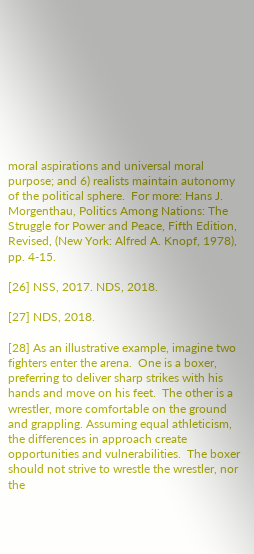moral aspirations and universal moral purpose; and 6) realists maintain autonomy of the political sphere.  For more: Hans J. Morgenthau, Politics Among Nations: The Struggle for Power and Peace, Fifth Edition, Revised, (New York: Alfred A. Knopf, 1978), pp. 4-15.

[26] NSS, 2017. NDS, 2018.

[27] NDS, 2018.

[28] As an illustrative example, imagine two fighters enter the arena.  One is a boxer, preferring to deliver sharp strikes with his hands and move on his feet.  The other is a wrestler, more comfortable on the ground and grappling. Assuming equal athleticism, the differences in approach create opportunities and vulnerabilities.  The boxer should not strive to wrestle the wrestler, nor the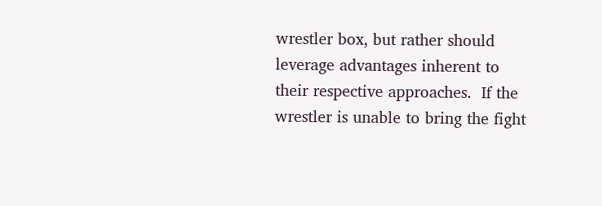wrestler box, but rather should leverage advantages inherent to their respective approaches.  If the wrestler is unable to bring the fight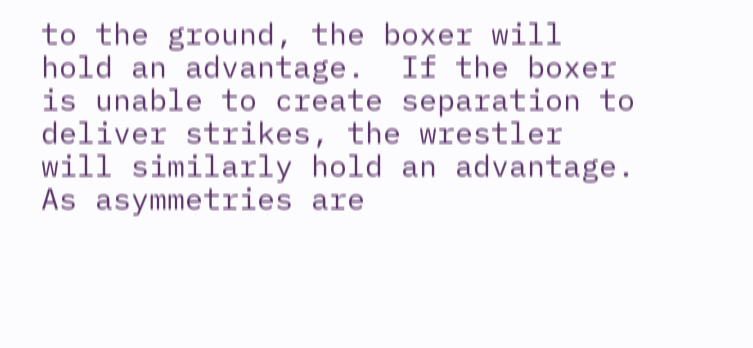to the ground, the boxer will hold an advantage.  If the boxer is unable to create separation to deliver strikes, the wrestler will similarly hold an advantage.  As asymmetries are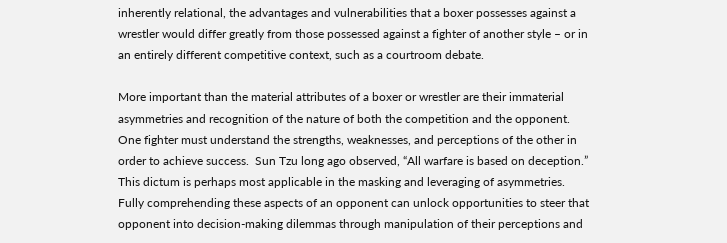inherently relational, the advantages and vulnerabilities that a boxer possesses against a wrestler would differ greatly from those possessed against a fighter of another style – or in an entirely different competitive context, such as a courtroom debate.

More important than the material attributes of a boxer or wrestler are their immaterial asymmetries and recognition of the nature of both the competition and the opponent.  One fighter must understand the strengths, weaknesses, and perceptions of the other in order to achieve success.  Sun Tzu long ago observed, “All warfare is based on deception.”   This dictum is perhaps most applicable in the masking and leveraging of asymmetries.  Fully comprehending these aspects of an opponent can unlock opportunities to steer that opponent into decision-making dilemmas through manipulation of their perceptions and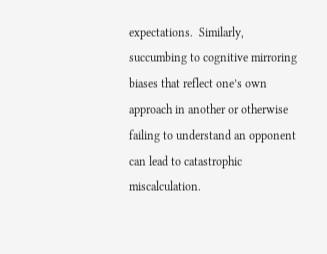expectations.  Similarly, succumbing to cognitive mirroring biases that reflect one’s own approach in another or otherwise failing to understand an opponent can lead to catastrophic miscalculation.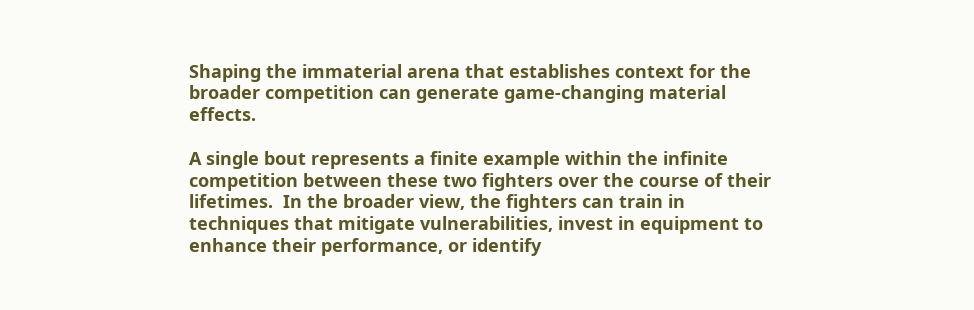Shaping the immaterial arena that establishes context for the broader competition can generate game-changing material effects.

A single bout represents a finite example within the infinite competition between these two fighters over the course of their lifetimes.  In the broader view, the fighters can train in techniques that mitigate vulnerabilities, invest in equipment to enhance their performance, or identify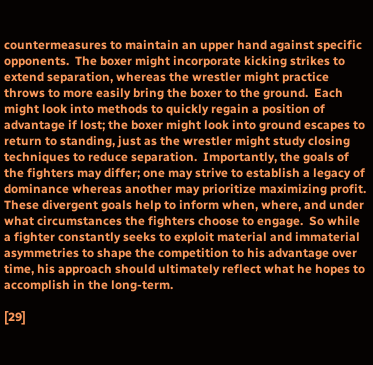countermeasures to maintain an upper hand against specific opponents.  The boxer might incorporate kicking strikes to extend separation, whereas the wrestler might practice throws to more easily bring the boxer to the ground.  Each might look into methods to quickly regain a position of advantage if lost; the boxer might look into ground escapes to return to standing, just as the wrestler might study closing techniques to reduce separation.  Importantly, the goals of the fighters may differ; one may strive to establish a legacy of dominance whereas another may prioritize maximizing profit.  These divergent goals help to inform when, where, and under what circumstances the fighters choose to engage.  So while a fighter constantly seeks to exploit material and immaterial asymmetries to shape the competition to his advantage over time, his approach should ultimately reflect what he hopes to accomplish in the long-term.

[29]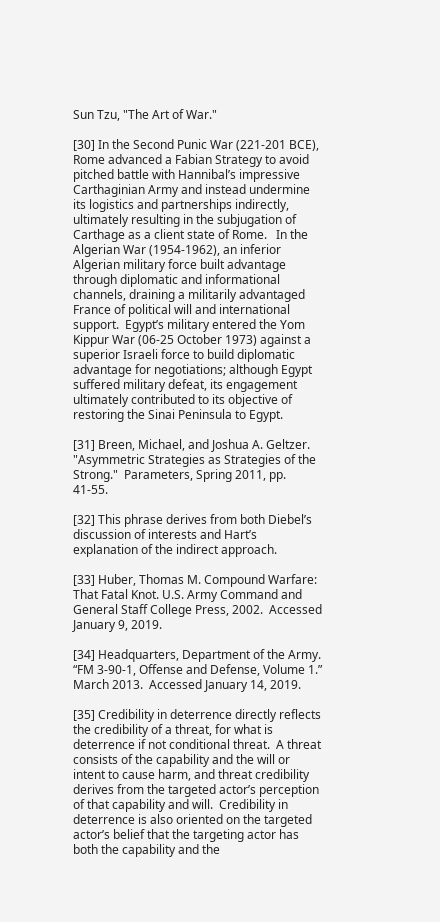Sun Tzu, "The Art of War."

[30] In the Second Punic War (221-201 BCE), Rome advanced a Fabian Strategy to avoid pitched battle with Hannibal’s impressive Carthaginian Army and instead undermine its logistics and partnerships indirectly, ultimately resulting in the subjugation of Carthage as a client state of Rome.   In the Algerian War (1954-1962), an inferior Algerian military force built advantage through diplomatic and informational channels, draining a militarily advantaged France of political will and international support.  Egypt’s military entered the Yom Kippur War (06-25 October 1973) against a superior Israeli force to build diplomatic advantage for negotiations; although Egypt suffered military defeat, its engagement ultimately contributed to its objective of restoring the Sinai Peninsula to Egypt.

[31] Breen, Michael, and Joshua A. Geltzer. "Asymmetric Strategies as Strategies of the Strong."  Parameters, Spring 2011, pp. 41-55.

[32] This phrase derives from both Diebel’s discussion of interests and Hart’s explanation of the indirect approach.

[33] Huber, Thomas M. Compound Warfare: That Fatal Knot. U.S. Army Command and General Staff College Press, 2002.  Accessed January 9, 2019.

[34] Headquarters, Department of the Army. “FM 3-90-1, Offense and Defense, Volume 1.” March 2013.  Accessed January 14, 2019.

[35] Credibility in deterrence directly reflects the credibility of a threat, for what is deterrence if not conditional threat.  A threat consists of the capability and the will or intent to cause harm, and threat credibility derives from the targeted actor’s perception of that capability and will.  Credibility in deterrence is also oriented on the targeted actor’s belief that the targeting actor has both the capability and the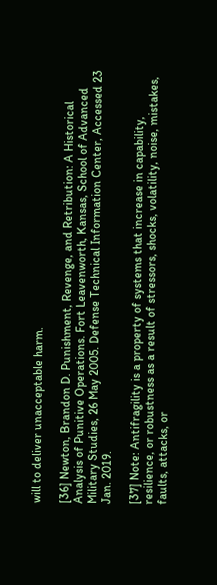will to deliver unacceptable harm.

[36] Newton, Brandon D. Punishment, Revenge, and Retribution: A Historical Analysis of Punitive Operations. Fort Leavenworth, Kansas, School of Advanced Military Studies, 26 May 2005. Defense Technical Information Center, Accessed 23 Jan. 2019.

[37] Note: Antifragility is a property of systems that increase in capability, resilience, or robustness as a result of stressors, shocks, volatility, noise, mistakes, faults, attacks, or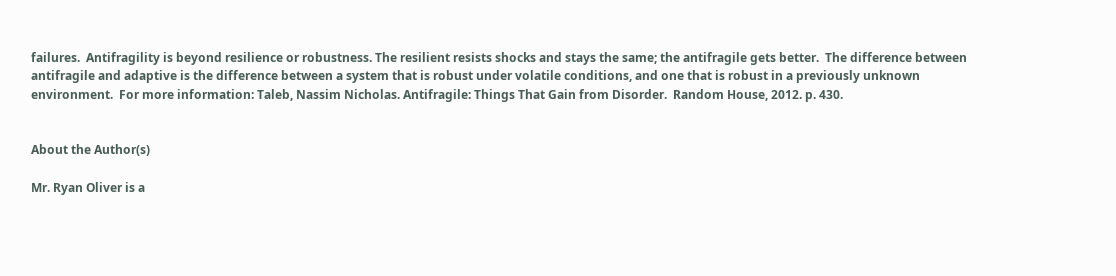failures.  Antifragility is beyond resilience or robustness. The resilient resists shocks and stays the same; the antifragile gets better.  The difference between antifragile and adaptive is the difference between a system that is robust under volatile conditions, and one that is robust in a previously unknown environment.  For more information: Taleb, Nassim Nicholas. Antifragile: Things That Gain from Disorder.  Random House, 2012. p. 430.


About the Author(s)

Mr. Ryan Oliver is a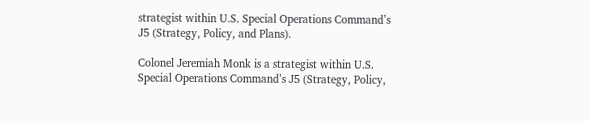strategist within U.S. Special Operations Command’s J5 (Strategy, Policy, and Plans).

Colonel Jeremiah Monk is a strategist within U.S. Special Operations Command’s J5 (Strategy, Policy,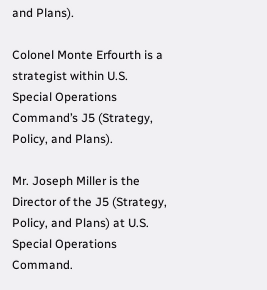and Plans).

Colonel Monte Erfourth is a strategist within U.S. Special Operations Command’s J5 (Strategy, Policy, and Plans).

Mr. Joseph Miller is the Director of the J5 (Strategy, Policy, and Plans) at U.S. Special Operations Command.